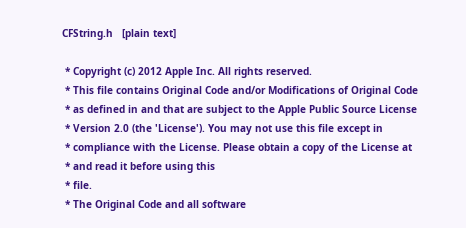CFString.h   [plain text]

 * Copyright (c) 2012 Apple Inc. All rights reserved.
 * This file contains Original Code and/or Modifications of Original Code
 * as defined in and that are subject to the Apple Public Source License
 * Version 2.0 (the 'License'). You may not use this file except in
 * compliance with the License. Please obtain a copy of the License at
 * and read it before using this
 * file.
 * The Original Code and all software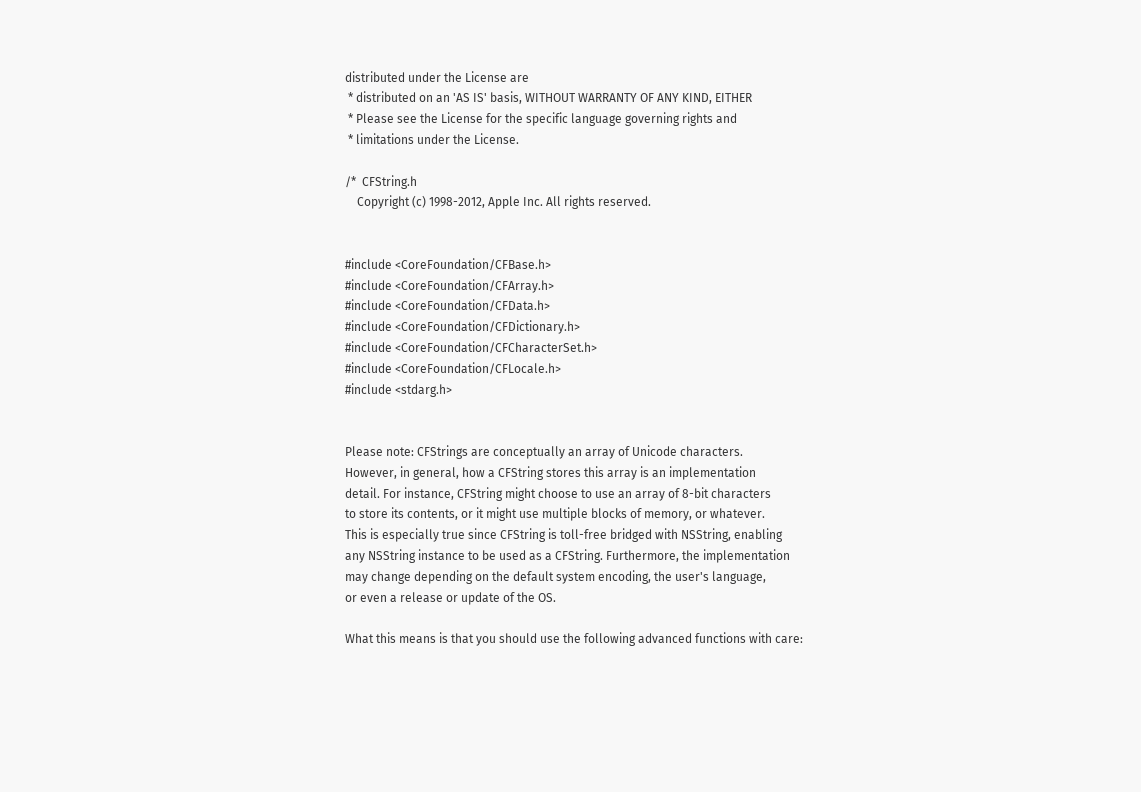distributed under the License are
 * distributed on an 'AS IS' basis, WITHOUT WARRANTY OF ANY KIND, EITHER
 * Please see the License for the specific language governing rights and
 * limitations under the License.

/*  CFString.h
    Copyright (c) 1998-2012, Apple Inc. All rights reserved.


#include <CoreFoundation/CFBase.h>
#include <CoreFoundation/CFArray.h>
#include <CoreFoundation/CFData.h>
#include <CoreFoundation/CFDictionary.h>
#include <CoreFoundation/CFCharacterSet.h>
#include <CoreFoundation/CFLocale.h>
#include <stdarg.h>


Please note: CFStrings are conceptually an array of Unicode characters.
However, in general, how a CFString stores this array is an implementation
detail. For instance, CFString might choose to use an array of 8-bit characters
to store its contents, or it might use multiple blocks of memory, or whatever.
This is especially true since CFString is toll-free bridged with NSString, enabling
any NSString instance to be used as a CFString. Furthermore, the implementation
may change depending on the default system encoding, the user's language,
or even a release or update of the OS.

What this means is that you should use the following advanced functions with care: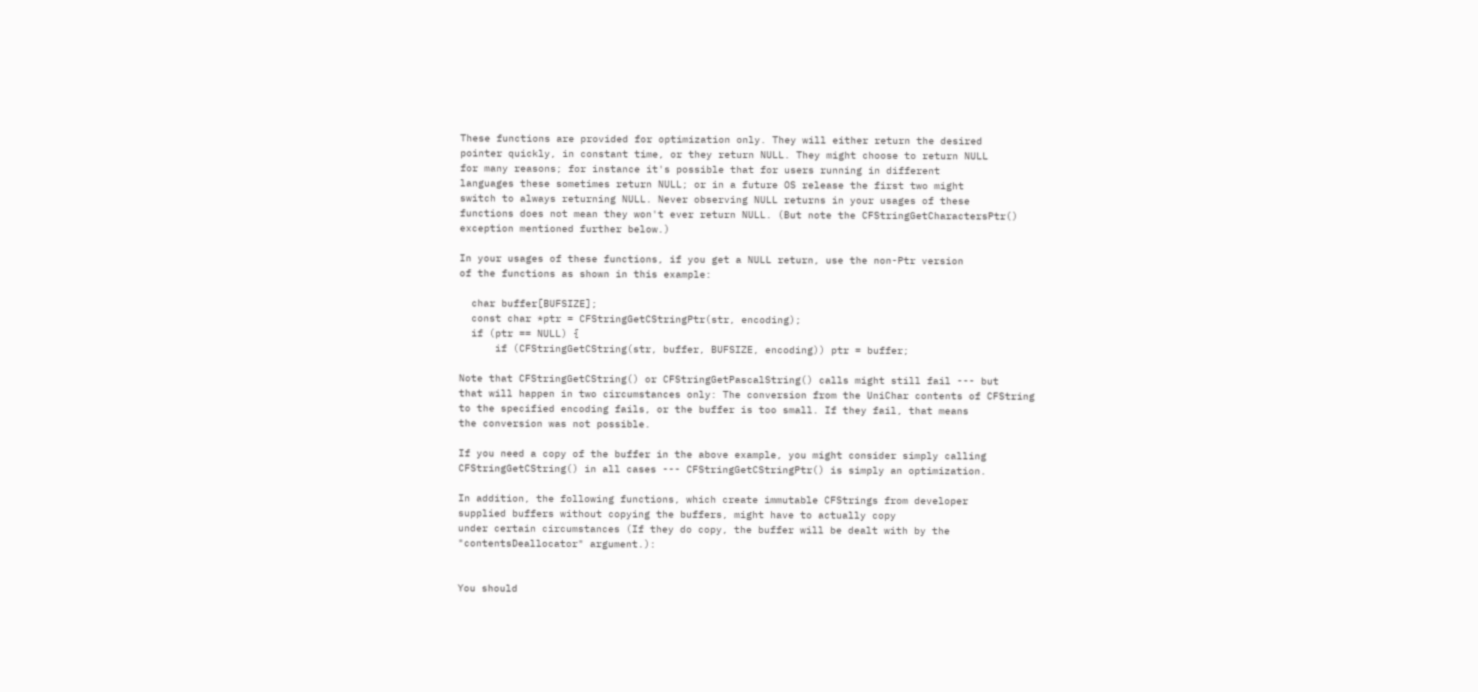These functions are provided for optimization only. They will either return the desired
pointer quickly, in constant time, or they return NULL. They might choose to return NULL
for many reasons; for instance it's possible that for users running in different
languages these sometimes return NULL; or in a future OS release the first two might
switch to always returning NULL. Never observing NULL returns in your usages of these
functions does not mean they won't ever return NULL. (But note the CFStringGetCharactersPtr()
exception mentioned further below.)

In your usages of these functions, if you get a NULL return, use the non-Ptr version
of the functions as shown in this example:

  char buffer[BUFSIZE];
  const char *ptr = CFStringGetCStringPtr(str, encoding);
  if (ptr == NULL) {
      if (CFStringGetCString(str, buffer, BUFSIZE, encoding)) ptr = buffer;

Note that CFStringGetCString() or CFStringGetPascalString() calls might still fail --- but
that will happen in two circumstances only: The conversion from the UniChar contents of CFString
to the specified encoding fails, or the buffer is too small. If they fail, that means
the conversion was not possible.

If you need a copy of the buffer in the above example, you might consider simply calling
CFStringGetCString() in all cases --- CFStringGetCStringPtr() is simply an optimization.

In addition, the following functions, which create immutable CFStrings from developer
supplied buffers without copying the buffers, might have to actually copy
under certain circumstances (If they do copy, the buffer will be dealt with by the
"contentsDeallocator" argument.):


You should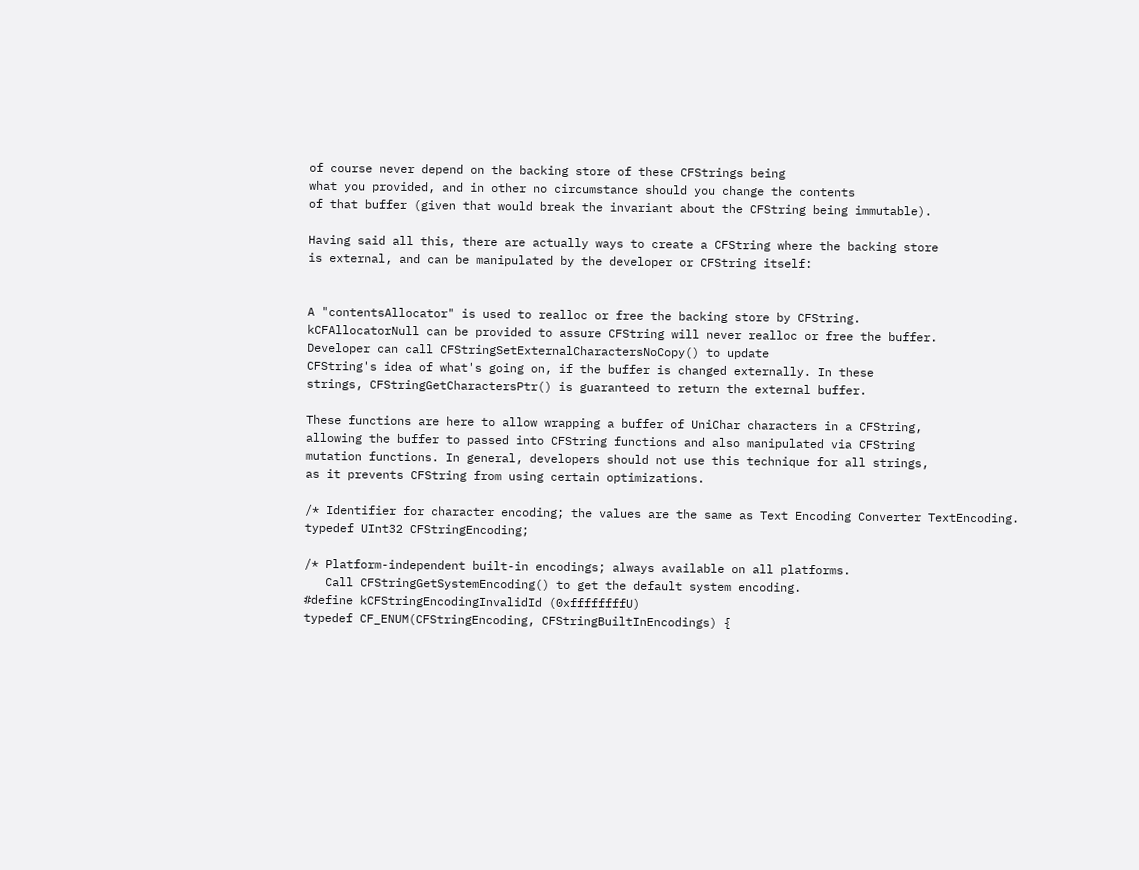of course never depend on the backing store of these CFStrings being
what you provided, and in other no circumstance should you change the contents
of that buffer (given that would break the invariant about the CFString being immutable).

Having said all this, there are actually ways to create a CFString where the backing store
is external, and can be manipulated by the developer or CFString itself:


A "contentsAllocator" is used to realloc or free the backing store by CFString.
kCFAllocatorNull can be provided to assure CFString will never realloc or free the buffer.
Developer can call CFStringSetExternalCharactersNoCopy() to update
CFString's idea of what's going on, if the buffer is changed externally. In these
strings, CFStringGetCharactersPtr() is guaranteed to return the external buffer.

These functions are here to allow wrapping a buffer of UniChar characters in a CFString,
allowing the buffer to passed into CFString functions and also manipulated via CFString
mutation functions. In general, developers should not use this technique for all strings,
as it prevents CFString from using certain optimizations.

/* Identifier for character encoding; the values are the same as Text Encoding Converter TextEncoding.
typedef UInt32 CFStringEncoding;

/* Platform-independent built-in encodings; always available on all platforms.
   Call CFStringGetSystemEncoding() to get the default system encoding.
#define kCFStringEncodingInvalidId (0xffffffffU)
typedef CF_ENUM(CFStringEncoding, CFStringBuiltInEncodings) {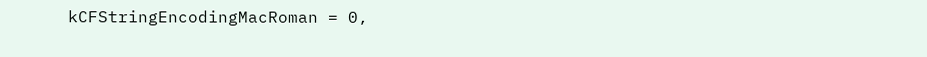kCFStringEncodingMacRoman = 0,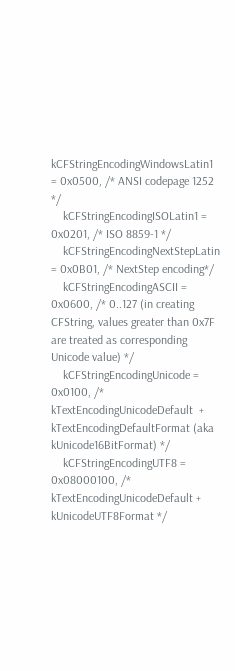kCFStringEncodingWindowsLatin1 = 0x0500, /* ANSI codepage 1252 */
    kCFStringEncodingISOLatin1 = 0x0201, /* ISO 8859-1 */
    kCFStringEncodingNextStepLatin = 0x0B01, /* NextStep encoding*/
    kCFStringEncodingASCII = 0x0600, /* 0..127 (in creating CFString, values greater than 0x7F are treated as corresponding Unicode value) */
    kCFStringEncodingUnicode = 0x0100, /* kTextEncodingUnicodeDefault  + kTextEncodingDefaultFormat (aka kUnicode16BitFormat) */
    kCFStringEncodingUTF8 = 0x08000100, /* kTextEncodingUnicodeDefault + kUnicodeUTF8Format */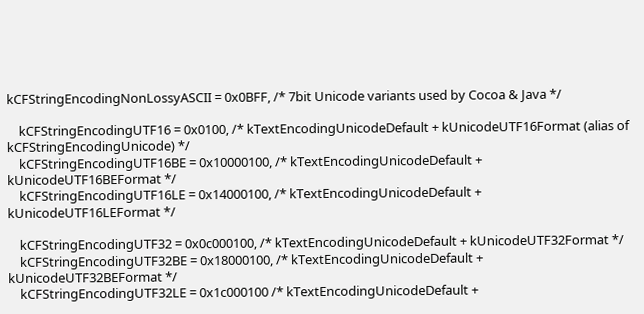kCFStringEncodingNonLossyASCII = 0x0BFF, /* 7bit Unicode variants used by Cocoa & Java */

    kCFStringEncodingUTF16 = 0x0100, /* kTextEncodingUnicodeDefault + kUnicodeUTF16Format (alias of kCFStringEncodingUnicode) */
    kCFStringEncodingUTF16BE = 0x10000100, /* kTextEncodingUnicodeDefault + kUnicodeUTF16BEFormat */
    kCFStringEncodingUTF16LE = 0x14000100, /* kTextEncodingUnicodeDefault + kUnicodeUTF16LEFormat */

    kCFStringEncodingUTF32 = 0x0c000100, /* kTextEncodingUnicodeDefault + kUnicodeUTF32Format */
    kCFStringEncodingUTF32BE = 0x18000100, /* kTextEncodingUnicodeDefault + kUnicodeUTF32BEFormat */
    kCFStringEncodingUTF32LE = 0x1c000100 /* kTextEncodingUnicodeDefault +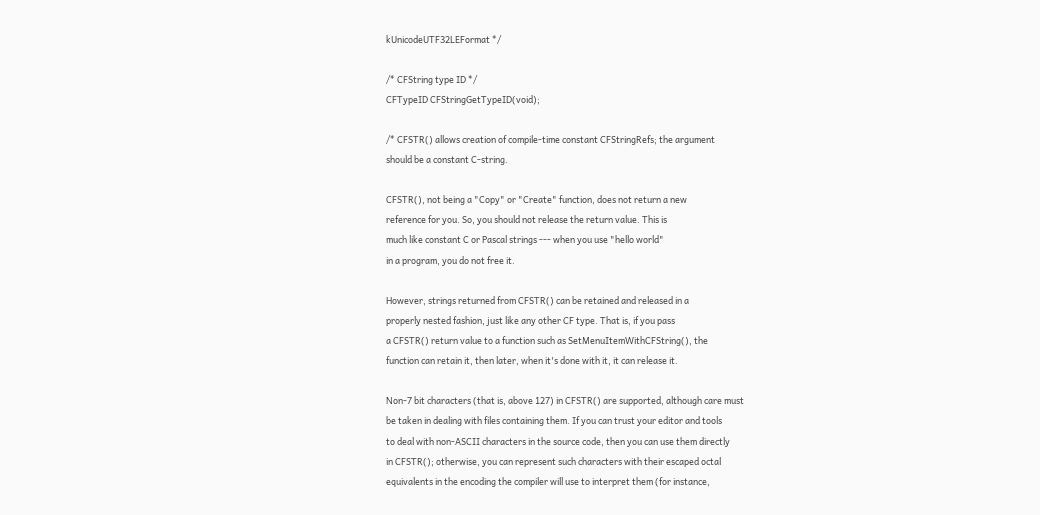kUnicodeUTF32LEFormat */

/* CFString type ID */
CFTypeID CFStringGetTypeID(void);

/* CFSTR() allows creation of compile-time constant CFStringRefs; the argument
should be a constant C-string.

CFSTR(), not being a "Copy" or "Create" function, does not return a new
reference for you. So, you should not release the return value. This is
much like constant C or Pascal strings --- when you use "hello world"
in a program, you do not free it.

However, strings returned from CFSTR() can be retained and released in a
properly nested fashion, just like any other CF type. That is, if you pass
a CFSTR() return value to a function such as SetMenuItemWithCFString(), the
function can retain it, then later, when it's done with it, it can release it.

Non-7 bit characters (that is, above 127) in CFSTR() are supported, although care must
be taken in dealing with files containing them. If you can trust your editor and tools
to deal with non-ASCII characters in the source code, then you can use them directly
in CFSTR(); otherwise, you can represent such characters with their escaped octal
equivalents in the encoding the compiler will use to interpret them (for instance,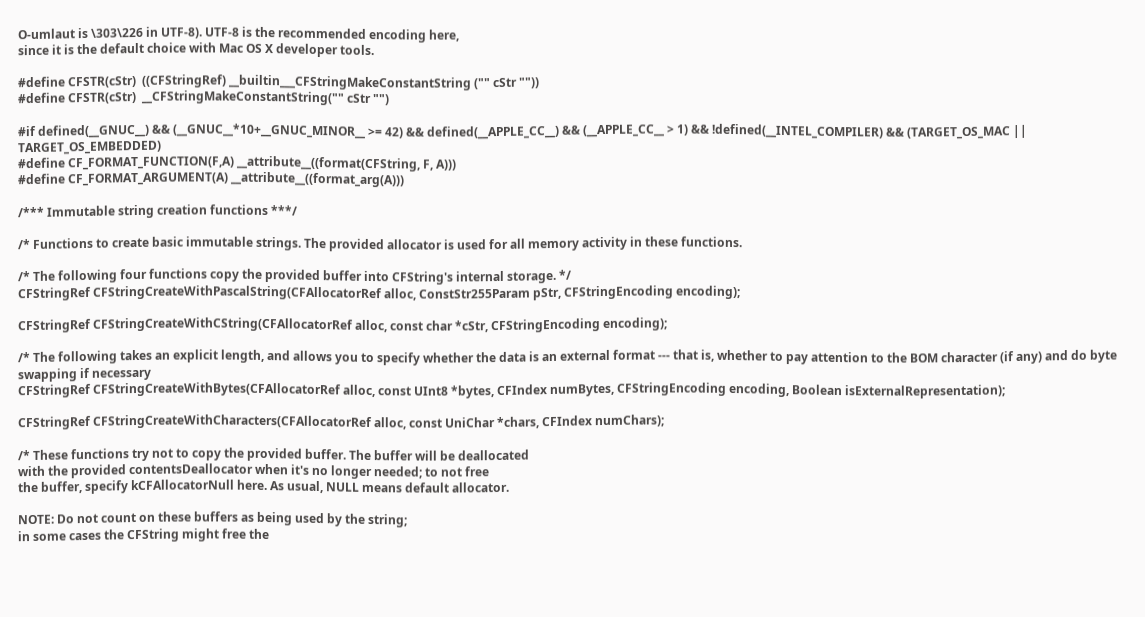O-umlaut is \303\226 in UTF-8). UTF-8 is the recommended encoding here,
since it is the default choice with Mac OS X developer tools.

#define CFSTR(cStr)  ((CFStringRef) __builtin___CFStringMakeConstantString ("" cStr ""))
#define CFSTR(cStr)  __CFStringMakeConstantString("" cStr "")

#if defined(__GNUC__) && (__GNUC__*10+__GNUC_MINOR__ >= 42) && defined(__APPLE_CC__) && (__APPLE_CC__ > 1) && !defined(__INTEL_COMPILER) && (TARGET_OS_MAC || TARGET_OS_EMBEDDED)
#define CF_FORMAT_FUNCTION(F,A) __attribute__((format(CFString, F, A)))
#define CF_FORMAT_ARGUMENT(A) __attribute__((format_arg(A)))

/*** Immutable string creation functions ***/

/* Functions to create basic immutable strings. The provided allocator is used for all memory activity in these functions.

/* The following four functions copy the provided buffer into CFString's internal storage. */
CFStringRef CFStringCreateWithPascalString(CFAllocatorRef alloc, ConstStr255Param pStr, CFStringEncoding encoding);

CFStringRef CFStringCreateWithCString(CFAllocatorRef alloc, const char *cStr, CFStringEncoding encoding);

/* The following takes an explicit length, and allows you to specify whether the data is an external format --- that is, whether to pay attention to the BOM character (if any) and do byte swapping if necessary
CFStringRef CFStringCreateWithBytes(CFAllocatorRef alloc, const UInt8 *bytes, CFIndex numBytes, CFStringEncoding encoding, Boolean isExternalRepresentation);

CFStringRef CFStringCreateWithCharacters(CFAllocatorRef alloc, const UniChar *chars, CFIndex numChars);

/* These functions try not to copy the provided buffer. The buffer will be deallocated
with the provided contentsDeallocator when it's no longer needed; to not free
the buffer, specify kCFAllocatorNull here. As usual, NULL means default allocator.

NOTE: Do not count on these buffers as being used by the string;
in some cases the CFString might free the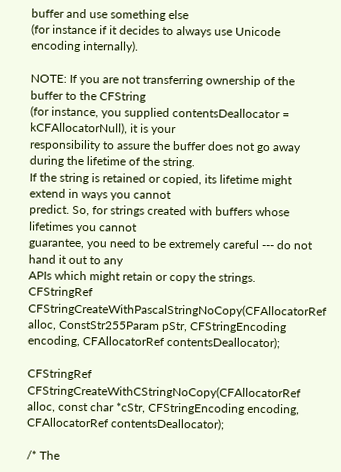buffer and use something else
(for instance if it decides to always use Unicode encoding internally).

NOTE: If you are not transferring ownership of the buffer to the CFString
(for instance, you supplied contentsDeallocator = kCFAllocatorNull), it is your
responsibility to assure the buffer does not go away during the lifetime of the string.
If the string is retained or copied, its lifetime might extend in ways you cannot
predict. So, for strings created with buffers whose lifetimes you cannot
guarantee, you need to be extremely careful --- do not hand it out to any
APIs which might retain or copy the strings.
CFStringRef CFStringCreateWithPascalStringNoCopy(CFAllocatorRef alloc, ConstStr255Param pStr, CFStringEncoding encoding, CFAllocatorRef contentsDeallocator);

CFStringRef CFStringCreateWithCStringNoCopy(CFAllocatorRef alloc, const char *cStr, CFStringEncoding encoding, CFAllocatorRef contentsDeallocator);

/* The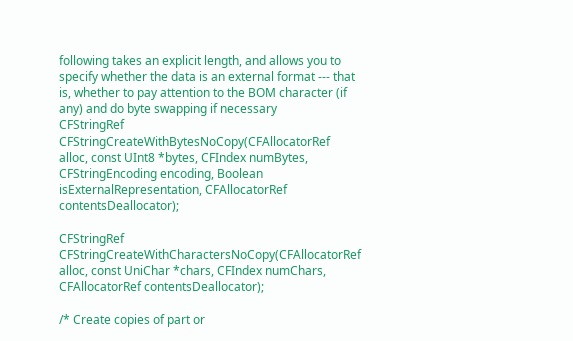following takes an explicit length, and allows you to specify whether the data is an external format --- that is, whether to pay attention to the BOM character (if any) and do byte swapping if necessary
CFStringRef CFStringCreateWithBytesNoCopy(CFAllocatorRef alloc, const UInt8 *bytes, CFIndex numBytes, CFStringEncoding encoding, Boolean isExternalRepresentation, CFAllocatorRef contentsDeallocator);

CFStringRef CFStringCreateWithCharactersNoCopy(CFAllocatorRef alloc, const UniChar *chars, CFIndex numChars, CFAllocatorRef contentsDeallocator);

/* Create copies of part or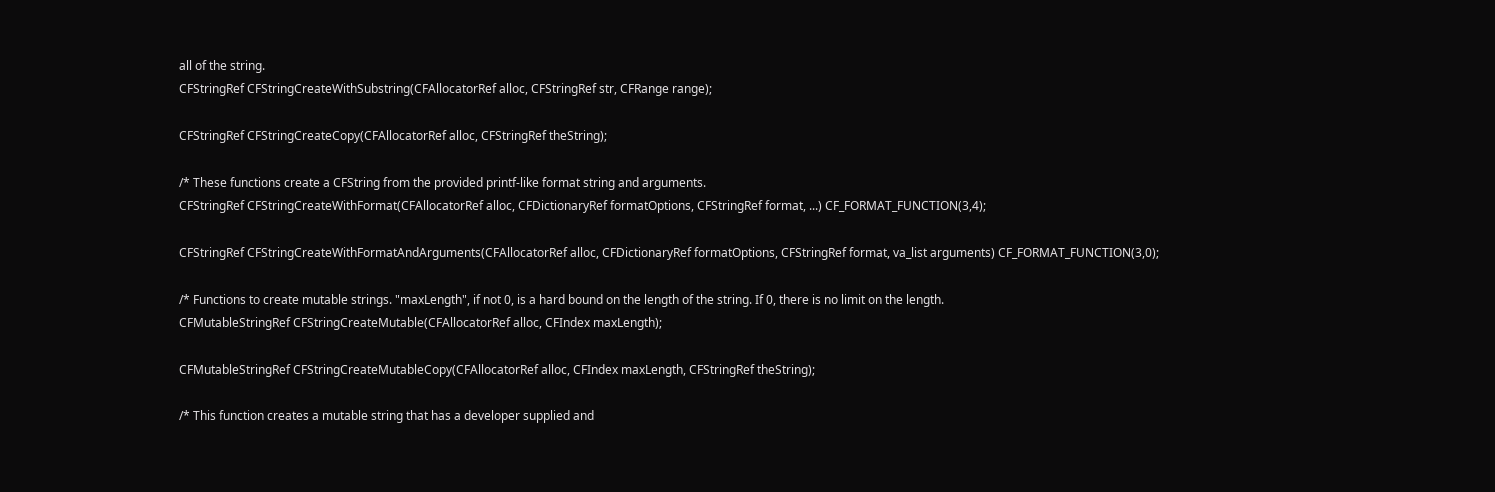all of the string.
CFStringRef CFStringCreateWithSubstring(CFAllocatorRef alloc, CFStringRef str, CFRange range);

CFStringRef CFStringCreateCopy(CFAllocatorRef alloc, CFStringRef theString);

/* These functions create a CFString from the provided printf-like format string and arguments.
CFStringRef CFStringCreateWithFormat(CFAllocatorRef alloc, CFDictionaryRef formatOptions, CFStringRef format, ...) CF_FORMAT_FUNCTION(3,4);

CFStringRef CFStringCreateWithFormatAndArguments(CFAllocatorRef alloc, CFDictionaryRef formatOptions, CFStringRef format, va_list arguments) CF_FORMAT_FUNCTION(3,0);

/* Functions to create mutable strings. "maxLength", if not 0, is a hard bound on the length of the string. If 0, there is no limit on the length.
CFMutableStringRef CFStringCreateMutable(CFAllocatorRef alloc, CFIndex maxLength);

CFMutableStringRef CFStringCreateMutableCopy(CFAllocatorRef alloc, CFIndex maxLength, CFStringRef theString);

/* This function creates a mutable string that has a developer supplied and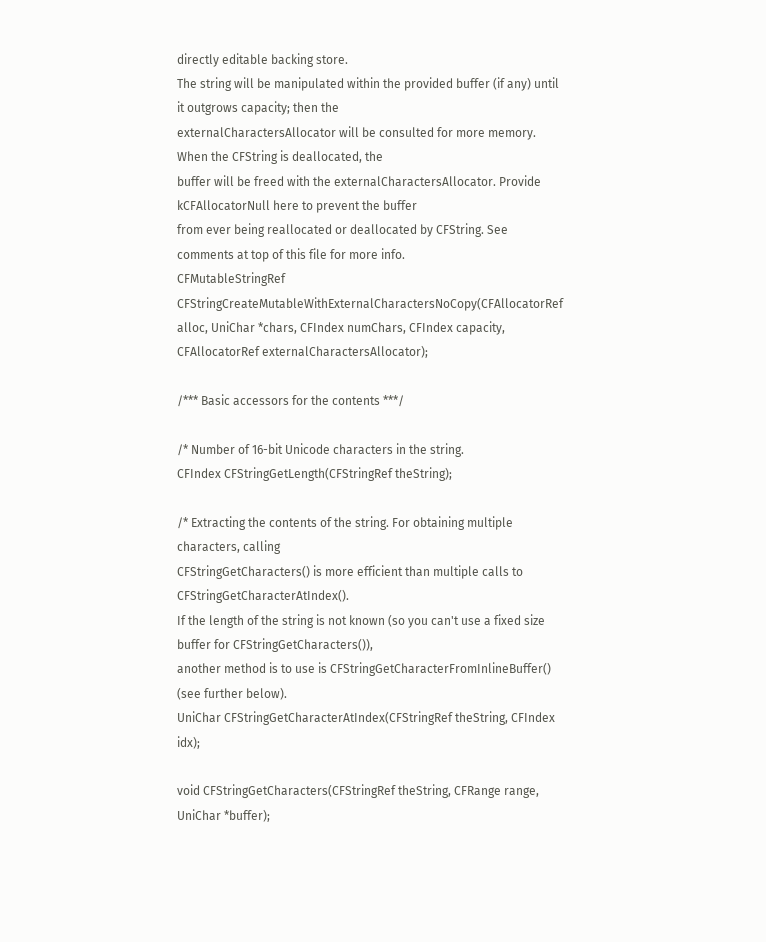directly editable backing store.
The string will be manipulated within the provided buffer (if any) until it outgrows capacity; then the
externalCharactersAllocator will be consulted for more memory. When the CFString is deallocated, the
buffer will be freed with the externalCharactersAllocator. Provide kCFAllocatorNull here to prevent the buffer
from ever being reallocated or deallocated by CFString. See comments at top of this file for more info.
CFMutableStringRef CFStringCreateMutableWithExternalCharactersNoCopy(CFAllocatorRef alloc, UniChar *chars, CFIndex numChars, CFIndex capacity, CFAllocatorRef externalCharactersAllocator);

/*** Basic accessors for the contents ***/

/* Number of 16-bit Unicode characters in the string.
CFIndex CFStringGetLength(CFStringRef theString);

/* Extracting the contents of the string. For obtaining multiple characters, calling
CFStringGetCharacters() is more efficient than multiple calls to CFStringGetCharacterAtIndex().
If the length of the string is not known (so you can't use a fixed size buffer for CFStringGetCharacters()),
another method is to use is CFStringGetCharacterFromInlineBuffer() (see further below).
UniChar CFStringGetCharacterAtIndex(CFStringRef theString, CFIndex idx);

void CFStringGetCharacters(CFStringRef theString, CFRange range, UniChar *buffer);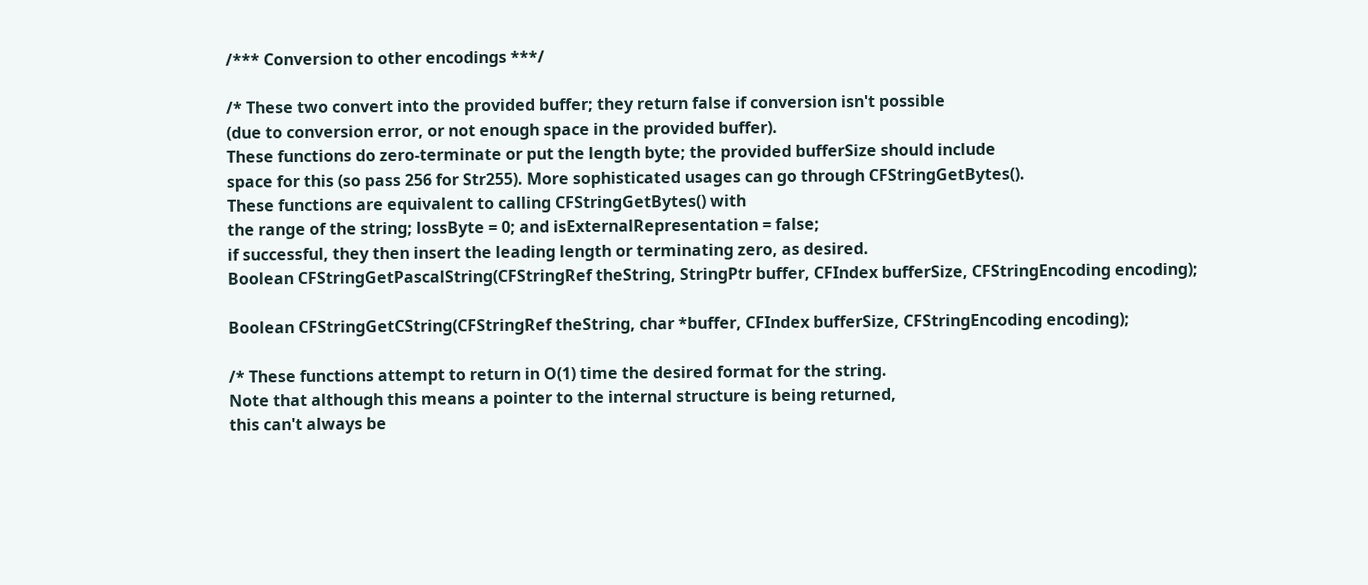/*** Conversion to other encodings ***/

/* These two convert into the provided buffer; they return false if conversion isn't possible
(due to conversion error, or not enough space in the provided buffer).
These functions do zero-terminate or put the length byte; the provided bufferSize should include
space for this (so pass 256 for Str255). More sophisticated usages can go through CFStringGetBytes().
These functions are equivalent to calling CFStringGetBytes() with
the range of the string; lossByte = 0; and isExternalRepresentation = false;
if successful, they then insert the leading length or terminating zero, as desired.
Boolean CFStringGetPascalString(CFStringRef theString, StringPtr buffer, CFIndex bufferSize, CFStringEncoding encoding);

Boolean CFStringGetCString(CFStringRef theString, char *buffer, CFIndex bufferSize, CFStringEncoding encoding);

/* These functions attempt to return in O(1) time the desired format for the string.
Note that although this means a pointer to the internal structure is being returned,
this can't always be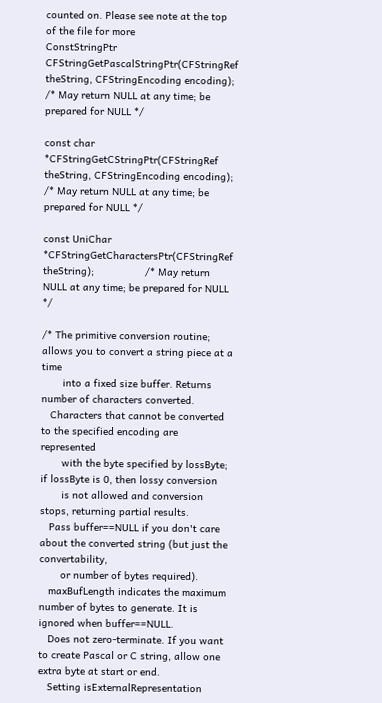counted on. Please see note at the top of the file for more
ConstStringPtr CFStringGetPascalStringPtr(CFStringRef theString, CFStringEncoding encoding);    /* May return NULL at any time; be prepared for NULL */

const char *CFStringGetCStringPtr(CFStringRef theString, CFStringEncoding encoding);        /* May return NULL at any time; be prepared for NULL */

const UniChar *CFStringGetCharactersPtr(CFStringRef theString);                 /* May return NULL at any time; be prepared for NULL */

/* The primitive conversion routine; allows you to convert a string piece at a time
       into a fixed size buffer. Returns number of characters converted.
   Characters that cannot be converted to the specified encoding are represented
       with the byte specified by lossByte; if lossByte is 0, then lossy conversion
       is not allowed and conversion stops, returning partial results.
   Pass buffer==NULL if you don't care about the converted string (but just the convertability,
       or number of bytes required).
   maxBufLength indicates the maximum number of bytes to generate. It is ignored when buffer==NULL.
   Does not zero-terminate. If you want to create Pascal or C string, allow one extra byte at start or end.
   Setting isExternalRepresentation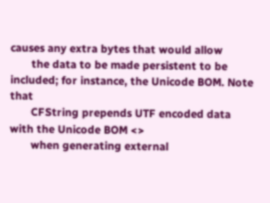causes any extra bytes that would allow
       the data to be made persistent to be included; for instance, the Unicode BOM. Note that
       CFString prepends UTF encoded data with the Unicode BOM <>
       when generating external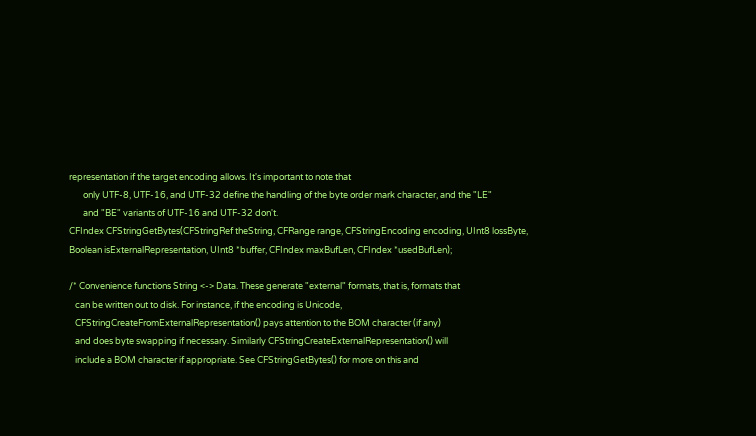representation if the target encoding allows. It's important to note that
       only UTF-8, UTF-16, and UTF-32 define the handling of the byte order mark character, and the "LE"
       and "BE" variants of UTF-16 and UTF-32 don't.
CFIndex CFStringGetBytes(CFStringRef theString, CFRange range, CFStringEncoding encoding, UInt8 lossByte, Boolean isExternalRepresentation, UInt8 *buffer, CFIndex maxBufLen, CFIndex *usedBufLen);

/* Convenience functions String <-> Data. These generate "external" formats, that is, formats that
   can be written out to disk. For instance, if the encoding is Unicode,
   CFStringCreateFromExternalRepresentation() pays attention to the BOM character (if any)
   and does byte swapping if necessary. Similarly CFStringCreateExternalRepresentation() will
   include a BOM character if appropriate. See CFStringGetBytes() for more on this and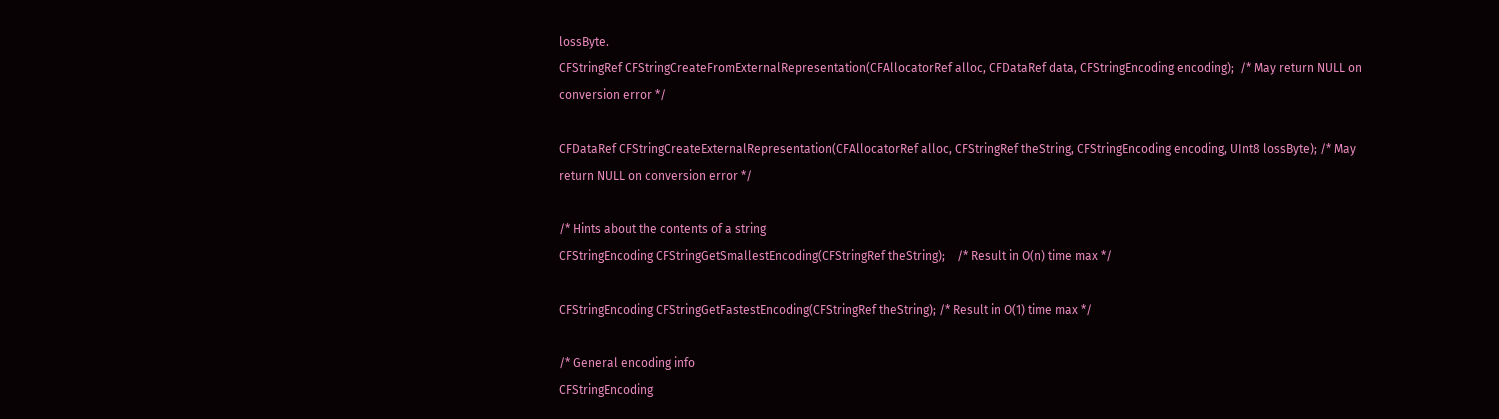lossByte.
CFStringRef CFStringCreateFromExternalRepresentation(CFAllocatorRef alloc, CFDataRef data, CFStringEncoding encoding);  /* May return NULL on conversion error */

CFDataRef CFStringCreateExternalRepresentation(CFAllocatorRef alloc, CFStringRef theString, CFStringEncoding encoding, UInt8 lossByte); /* May return NULL on conversion error */

/* Hints about the contents of a string
CFStringEncoding CFStringGetSmallestEncoding(CFStringRef theString);    /* Result in O(n) time max */

CFStringEncoding CFStringGetFastestEncoding(CFStringRef theString); /* Result in O(1) time max */

/* General encoding info
CFStringEncoding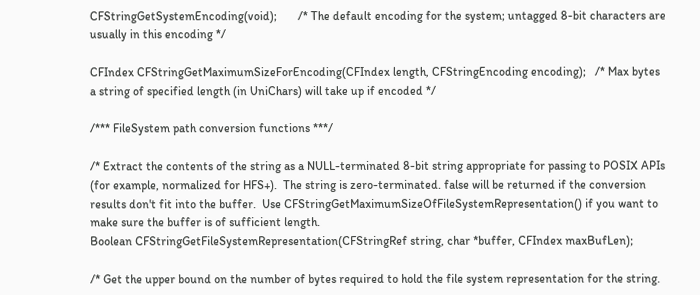CFStringGetSystemEncoding(void);       /* The default encoding for the system; untagged 8-bit characters are usually in this encoding */

CFIndex CFStringGetMaximumSizeForEncoding(CFIndex length, CFStringEncoding encoding);   /* Max bytes a string of specified length (in UniChars) will take up if encoded */

/*** FileSystem path conversion functions ***/

/* Extract the contents of the string as a NULL-terminated 8-bit string appropriate for passing to POSIX APIs (for example, normalized for HFS+).  The string is zero-terminated. false will be returned if the conversion results don't fit into the buffer.  Use CFStringGetMaximumSizeOfFileSystemRepresentation() if you want to make sure the buffer is of sufficient length.
Boolean CFStringGetFileSystemRepresentation(CFStringRef string, char *buffer, CFIndex maxBufLen);

/* Get the upper bound on the number of bytes required to hold the file system representation for the string.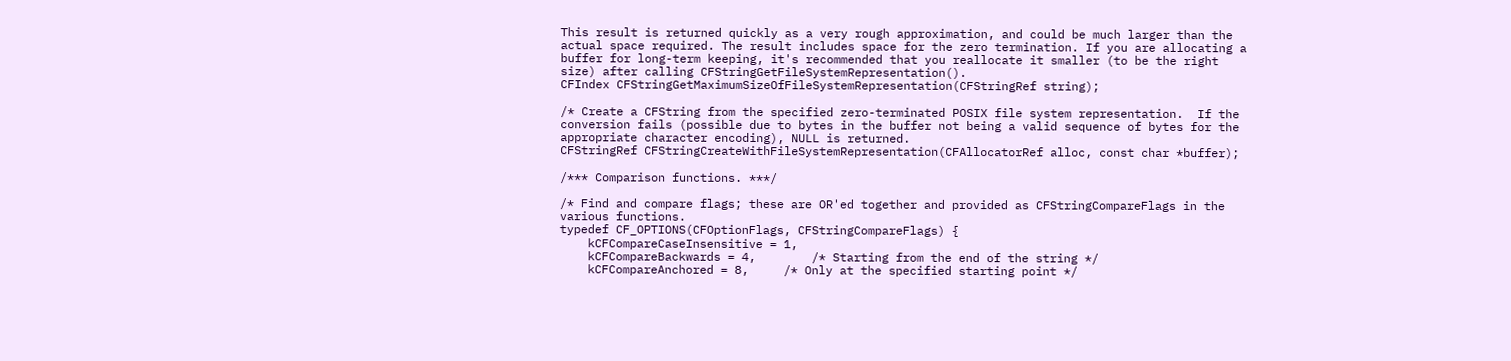This result is returned quickly as a very rough approximation, and could be much larger than the actual space required. The result includes space for the zero termination. If you are allocating a buffer for long-term keeping, it's recommended that you reallocate it smaller (to be the right size) after calling CFStringGetFileSystemRepresentation().
CFIndex CFStringGetMaximumSizeOfFileSystemRepresentation(CFStringRef string);

/* Create a CFString from the specified zero-terminated POSIX file system representation.  If the conversion fails (possible due to bytes in the buffer not being a valid sequence of bytes for the appropriate character encoding), NULL is returned.
CFStringRef CFStringCreateWithFileSystemRepresentation(CFAllocatorRef alloc, const char *buffer);

/*** Comparison functions. ***/

/* Find and compare flags; these are OR'ed together and provided as CFStringCompareFlags in the various functions.
typedef CF_OPTIONS(CFOptionFlags, CFStringCompareFlags) {
    kCFCompareCaseInsensitive = 1,
    kCFCompareBackwards = 4,        /* Starting from the end of the string */
    kCFCompareAnchored = 8,     /* Only at the specified starting point */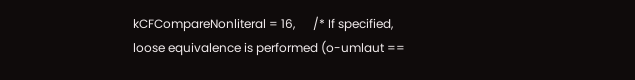kCFCompareNonliteral = 16,      /* If specified, loose equivalence is performed (o-umlaut ==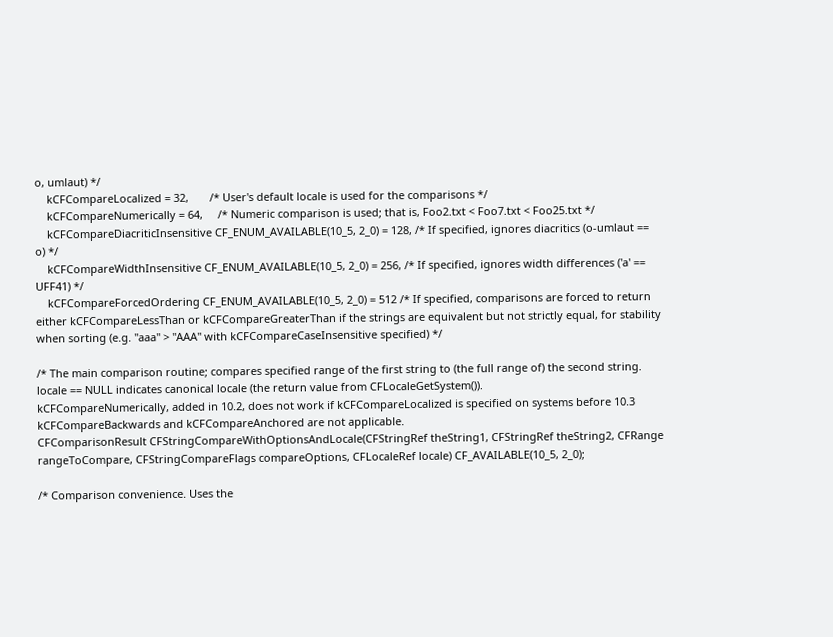o, umlaut) */
    kCFCompareLocalized = 32,       /* User's default locale is used for the comparisons */
    kCFCompareNumerically = 64,     /* Numeric comparison is used; that is, Foo2.txt < Foo7.txt < Foo25.txt */
    kCFCompareDiacriticInsensitive CF_ENUM_AVAILABLE(10_5, 2_0) = 128, /* If specified, ignores diacritics (o-umlaut == o) */
    kCFCompareWidthInsensitive CF_ENUM_AVAILABLE(10_5, 2_0) = 256, /* If specified, ignores width differences ('a' == UFF41) */
    kCFCompareForcedOrdering CF_ENUM_AVAILABLE(10_5, 2_0) = 512 /* If specified, comparisons are forced to return either kCFCompareLessThan or kCFCompareGreaterThan if the strings are equivalent but not strictly equal, for stability when sorting (e.g. "aaa" > "AAA" with kCFCompareCaseInsensitive specified) */

/* The main comparison routine; compares specified range of the first string to (the full range of) the second string.
locale == NULL indicates canonical locale (the return value from CFLocaleGetSystem()).
kCFCompareNumerically, added in 10.2, does not work if kCFCompareLocalized is specified on systems before 10.3
kCFCompareBackwards and kCFCompareAnchored are not applicable.
CFComparisonResult CFStringCompareWithOptionsAndLocale(CFStringRef theString1, CFStringRef theString2, CFRange rangeToCompare, CFStringCompareFlags compareOptions, CFLocaleRef locale) CF_AVAILABLE(10_5, 2_0);

/* Comparison convenience. Uses the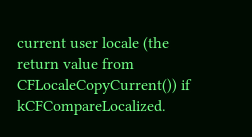current user locale (the return value from CFLocaleCopyCurrent()) if kCFCompareLocalized.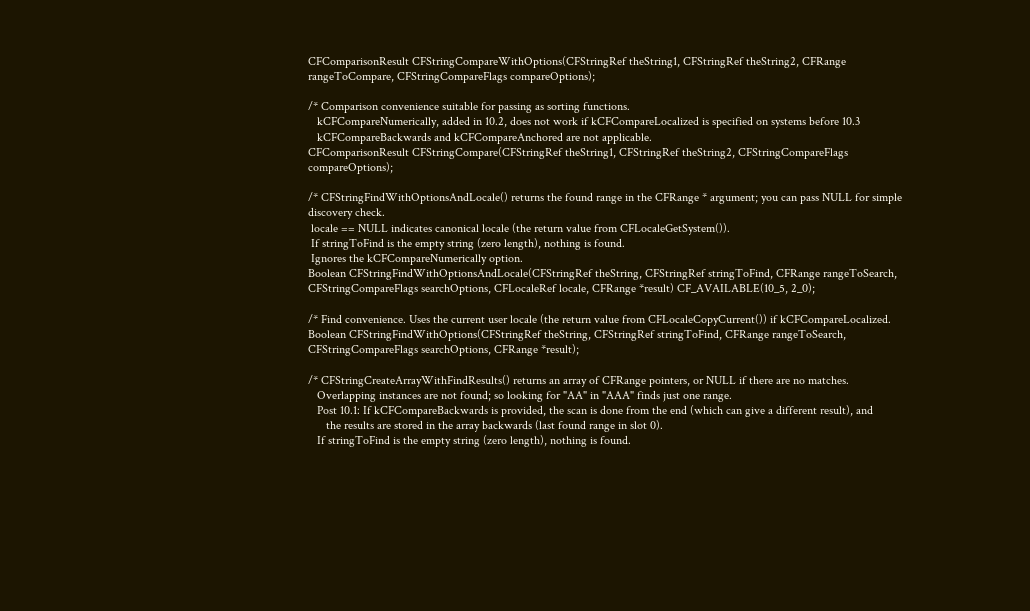CFComparisonResult CFStringCompareWithOptions(CFStringRef theString1, CFStringRef theString2, CFRange rangeToCompare, CFStringCompareFlags compareOptions);

/* Comparison convenience suitable for passing as sorting functions.
   kCFCompareNumerically, added in 10.2, does not work if kCFCompareLocalized is specified on systems before 10.3
   kCFCompareBackwards and kCFCompareAnchored are not applicable.
CFComparisonResult CFStringCompare(CFStringRef theString1, CFStringRef theString2, CFStringCompareFlags compareOptions);

/* CFStringFindWithOptionsAndLocale() returns the found range in the CFRange * argument; you can pass NULL for simple discovery check.
 locale == NULL indicates canonical locale (the return value from CFLocaleGetSystem()).
 If stringToFind is the empty string (zero length), nothing is found.
 Ignores the kCFCompareNumerically option.
Boolean CFStringFindWithOptionsAndLocale(CFStringRef theString, CFStringRef stringToFind, CFRange rangeToSearch, CFStringCompareFlags searchOptions, CFLocaleRef locale, CFRange *result) CF_AVAILABLE(10_5, 2_0);

/* Find convenience. Uses the current user locale (the return value from CFLocaleCopyCurrent()) if kCFCompareLocalized.
Boolean CFStringFindWithOptions(CFStringRef theString, CFStringRef stringToFind, CFRange rangeToSearch, CFStringCompareFlags searchOptions, CFRange *result);

/* CFStringCreateArrayWithFindResults() returns an array of CFRange pointers, or NULL if there are no matches.
   Overlapping instances are not found; so looking for "AA" in "AAA" finds just one range.
   Post 10.1: If kCFCompareBackwards is provided, the scan is done from the end (which can give a different result), and
      the results are stored in the array backwards (last found range in slot 0).
   If stringToFind is the empty string (zero length), nothing is found.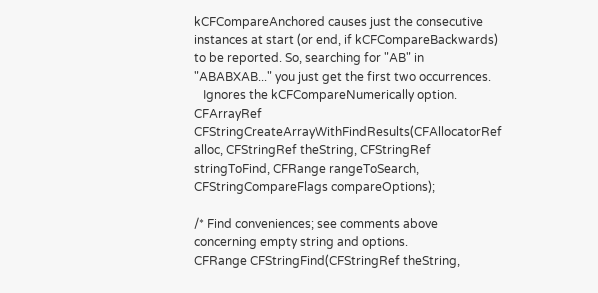kCFCompareAnchored causes just the consecutive instances at start (or end, if kCFCompareBackwards) to be reported. So, searching for "AB" in "ABABXAB..." you just get the first two occurrences.
   Ignores the kCFCompareNumerically option.
CFArrayRef CFStringCreateArrayWithFindResults(CFAllocatorRef alloc, CFStringRef theString, CFStringRef stringToFind, CFRange rangeToSearch, CFStringCompareFlags compareOptions);

/* Find conveniences; see comments above concerning empty string and options.
CFRange CFStringFind(CFStringRef theString,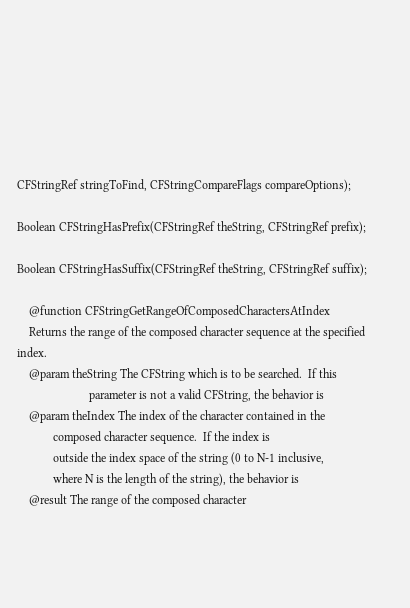CFStringRef stringToFind, CFStringCompareFlags compareOptions);

Boolean CFStringHasPrefix(CFStringRef theString, CFStringRef prefix);

Boolean CFStringHasSuffix(CFStringRef theString, CFStringRef suffix);

    @function CFStringGetRangeOfComposedCharactersAtIndex
    Returns the range of the composed character sequence at the specified index.
    @param theString The CFString which is to be searched.  If this
                        parameter is not a valid CFString, the behavior is
    @param theIndex The index of the character contained in the
            composed character sequence.  If the index is
            outside the index space of the string (0 to N-1 inclusive,
            where N is the length of the string), the behavior is
    @result The range of the composed character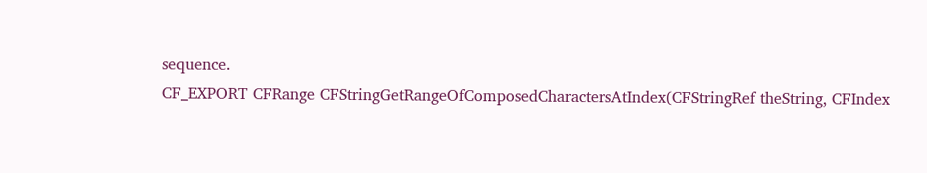sequence.
CF_EXPORT CFRange CFStringGetRangeOfComposedCharactersAtIndex(CFStringRef theString, CFIndex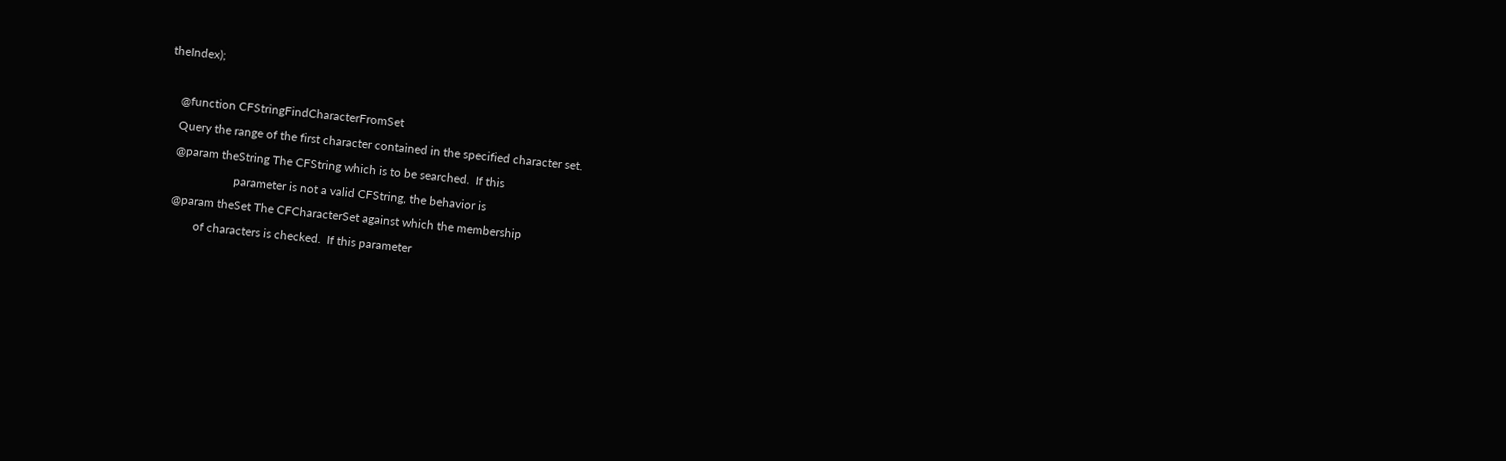theIndex);

    @function CFStringFindCharacterFromSet
    Query the range of the first character contained in the specified character set.
    @param theString The CFString which is to be searched.  If this
                        parameter is not a valid CFString, the behavior is
    @param theSet The CFCharacterSet against which the membership
            of characters is checked.  If this parameter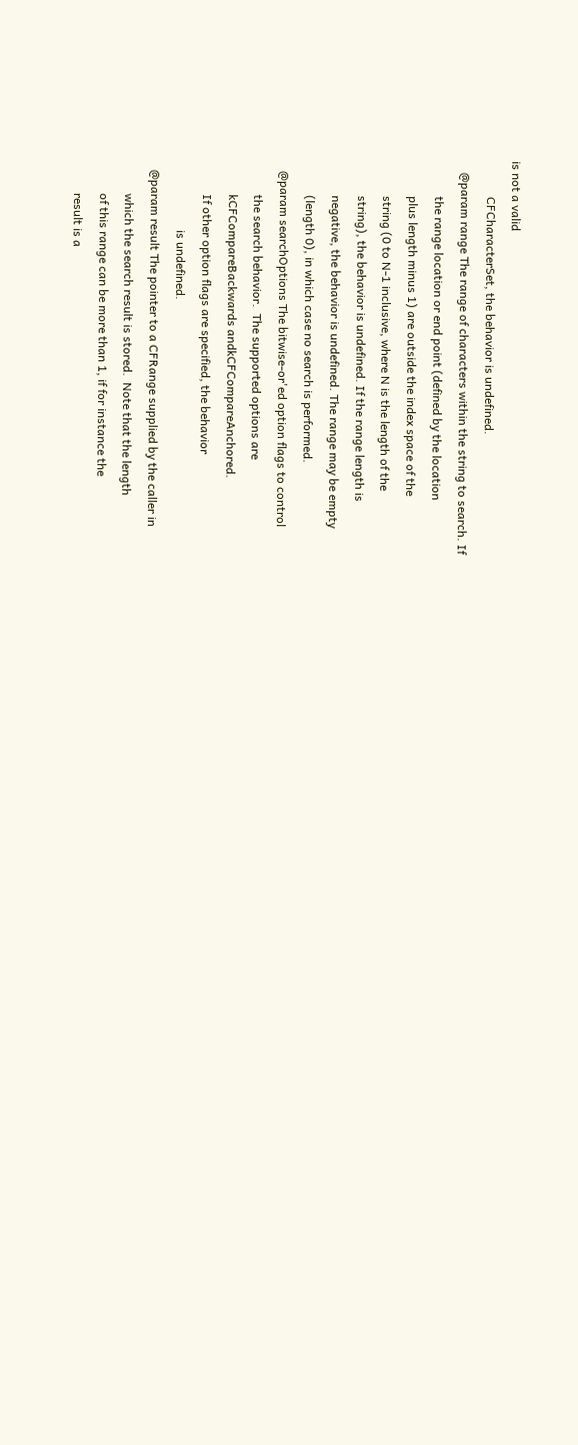is not a valid
            CFCharacterSet, the behavior is undefined.
    @param range The range of characters within the string to search. If
            the range location or end point (defined by the location
            plus length minus 1) are outside the index space of the
            string (0 to N-1 inclusive, where N is the length of the
            string), the behavior is undefined. If the range length is
            negative, the behavior is undefined. The range may be empty
            (length 0), in which case no search is performed.
    @param searchOptions The bitwise-or'ed option flags to control
            the search behavior.  The supported options are
            kCFCompareBackwards andkCFCompareAnchored.
            If other option flags are specified, the behavior
                        is undefined.
    @param result The pointer to a CFRange supplied by the caller in
            which the search result is stored.  Note that the length
            of this range can be more than 1, if for instance the
            result is a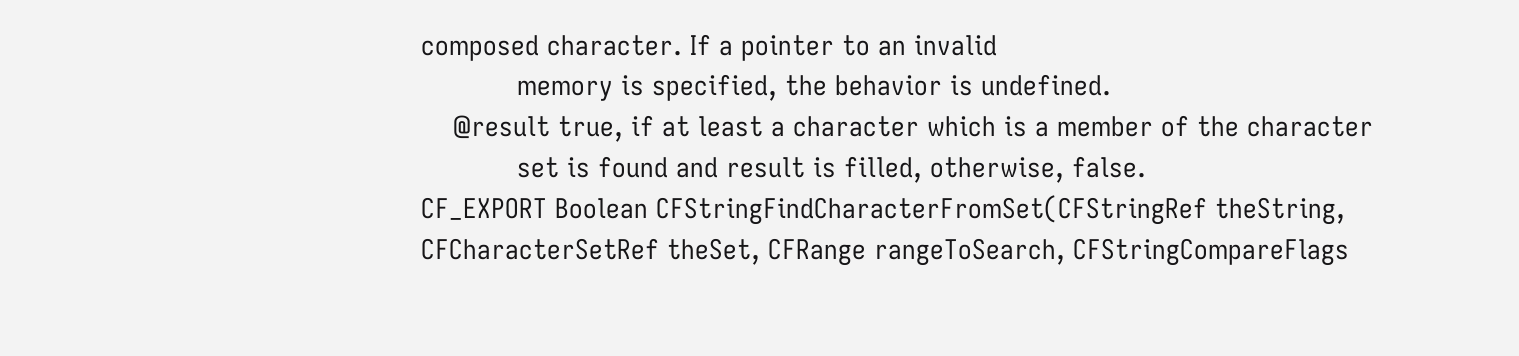composed character. If a pointer to an invalid
            memory is specified, the behavior is undefined.
    @result true, if at least a character which is a member of the character
            set is found and result is filled, otherwise, false.
CF_EXPORT Boolean CFStringFindCharacterFromSet(CFStringRef theString, CFCharacterSetRef theSet, CFRange rangeToSearch, CFStringCompareFlags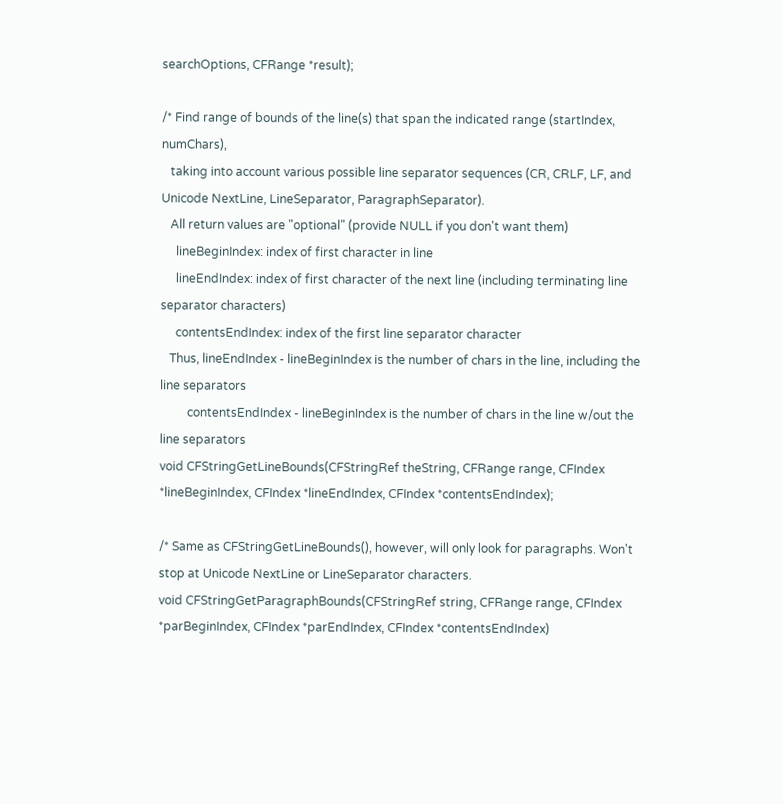searchOptions, CFRange *result);

/* Find range of bounds of the line(s) that span the indicated range (startIndex, numChars),
   taking into account various possible line separator sequences (CR, CRLF, LF, and Unicode NextLine, LineSeparator, ParagraphSeparator).
   All return values are "optional" (provide NULL if you don't want them)
     lineBeginIndex: index of first character in line
     lineEndIndex: index of first character of the next line (including terminating line separator characters)
     contentsEndIndex: index of the first line separator character
   Thus, lineEndIndex - lineBeginIndex is the number of chars in the line, including the line separators
         contentsEndIndex - lineBeginIndex is the number of chars in the line w/out the line separators
void CFStringGetLineBounds(CFStringRef theString, CFRange range, CFIndex *lineBeginIndex, CFIndex *lineEndIndex, CFIndex *contentsEndIndex);

/* Same as CFStringGetLineBounds(), however, will only look for paragraphs. Won't stop at Unicode NextLine or LineSeparator characters.
void CFStringGetParagraphBounds(CFStringRef string, CFRange range, CFIndex *parBeginIndex, CFIndex *parEndIndex, CFIndex *contentsEndIndex)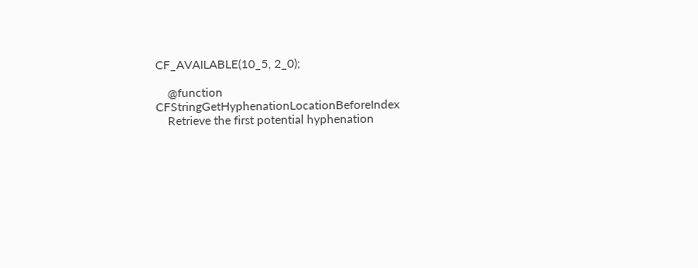CF_AVAILABLE(10_5, 2_0);

    @function CFStringGetHyphenationLocationBeforeIndex
    Retrieve the first potential hyphenation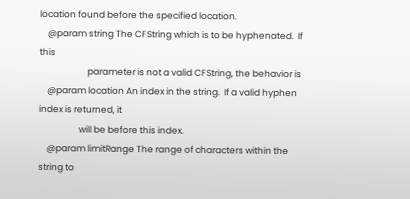location found before the specified location.
    @param string The CFString which is to be hyphenated.  If this
                        parameter is not a valid CFString, the behavior is
    @param location An index in the string.  If a valid hyphen index is returned, it
                    will be before this index.
    @param limitRange The range of characters within the string to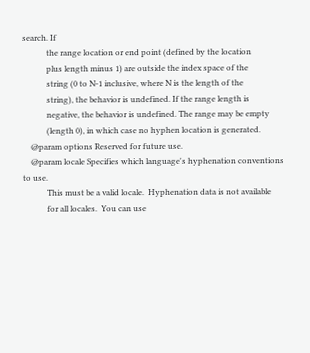search. If
            the range location or end point (defined by the location
            plus length minus 1) are outside the index space of the
            string (0 to N-1 inclusive, where N is the length of the
            string), the behavior is undefined. If the range length is
            negative, the behavior is undefined. The range may be empty
            (length 0), in which case no hyphen location is generated.
    @param options Reserved for future use.
    @param locale Specifies which language's hyphenation conventions to use.
            This must be a valid locale.  Hyphenation data is not available
            for all locales.  You can use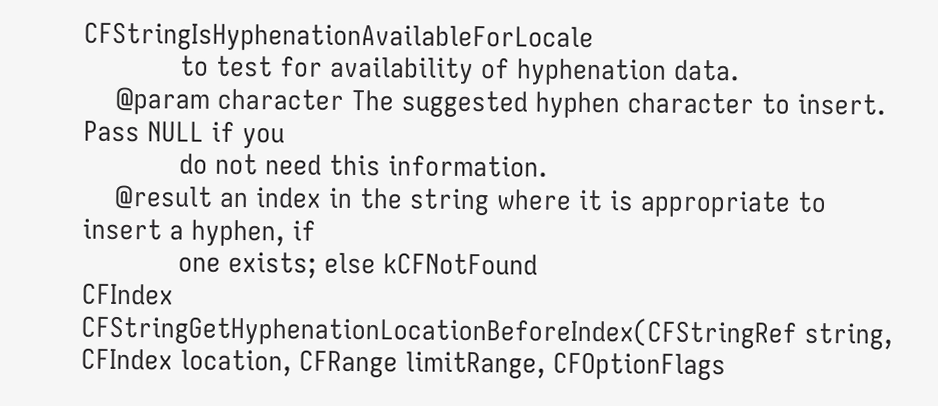CFStringIsHyphenationAvailableForLocale
            to test for availability of hyphenation data.
    @param character The suggested hyphen character to insert.  Pass NULL if you
            do not need this information.
    @result an index in the string where it is appropriate to insert a hyphen, if
            one exists; else kCFNotFound
CFIndex CFStringGetHyphenationLocationBeforeIndex(CFStringRef string, CFIndex location, CFRange limitRange, CFOptionFlags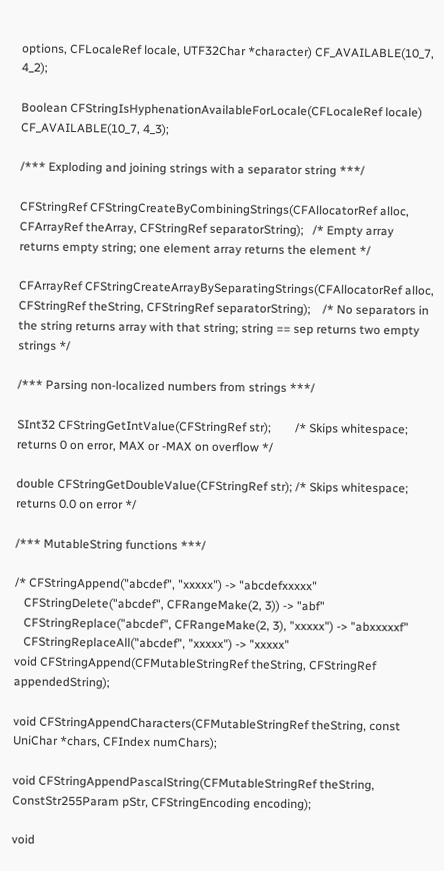options, CFLocaleRef locale, UTF32Char *character) CF_AVAILABLE(10_7, 4_2);

Boolean CFStringIsHyphenationAvailableForLocale(CFLocaleRef locale) CF_AVAILABLE(10_7, 4_3);

/*** Exploding and joining strings with a separator string ***/

CFStringRef CFStringCreateByCombiningStrings(CFAllocatorRef alloc, CFArrayRef theArray, CFStringRef separatorString);   /* Empty array returns empty string; one element array returns the element */

CFArrayRef CFStringCreateArrayBySeparatingStrings(CFAllocatorRef alloc, CFStringRef theString, CFStringRef separatorString);    /* No separators in the string returns array with that string; string == sep returns two empty strings */

/*** Parsing non-localized numbers from strings ***/

SInt32 CFStringGetIntValue(CFStringRef str);        /* Skips whitespace; returns 0 on error, MAX or -MAX on overflow */

double CFStringGetDoubleValue(CFStringRef str); /* Skips whitespace; returns 0.0 on error */

/*** MutableString functions ***/

/* CFStringAppend("abcdef", "xxxxx") -> "abcdefxxxxx"
   CFStringDelete("abcdef", CFRangeMake(2, 3)) -> "abf"
   CFStringReplace("abcdef", CFRangeMake(2, 3), "xxxxx") -> "abxxxxxf"
   CFStringReplaceAll("abcdef", "xxxxx") -> "xxxxx"
void CFStringAppend(CFMutableStringRef theString, CFStringRef appendedString);

void CFStringAppendCharacters(CFMutableStringRef theString, const UniChar *chars, CFIndex numChars);

void CFStringAppendPascalString(CFMutableStringRef theString, ConstStr255Param pStr, CFStringEncoding encoding);

void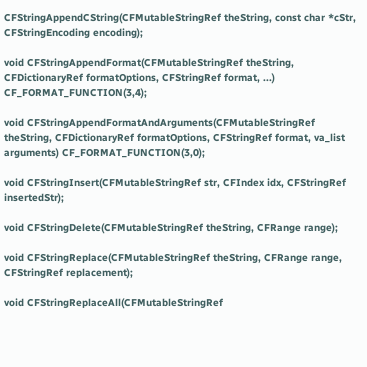CFStringAppendCString(CFMutableStringRef theString, const char *cStr, CFStringEncoding encoding);

void CFStringAppendFormat(CFMutableStringRef theString, CFDictionaryRef formatOptions, CFStringRef format, ...) CF_FORMAT_FUNCTION(3,4);

void CFStringAppendFormatAndArguments(CFMutableStringRef theString, CFDictionaryRef formatOptions, CFStringRef format, va_list arguments) CF_FORMAT_FUNCTION(3,0);

void CFStringInsert(CFMutableStringRef str, CFIndex idx, CFStringRef insertedStr);

void CFStringDelete(CFMutableStringRef theString, CFRange range);

void CFStringReplace(CFMutableStringRef theString, CFRange range, CFStringRef replacement);

void CFStringReplaceAll(CFMutableStringRef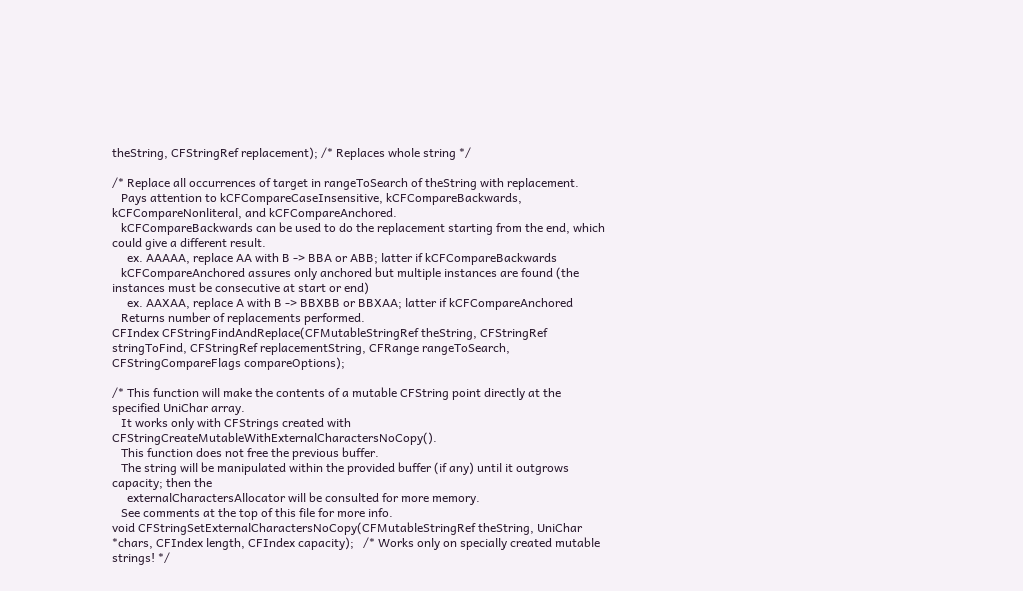theString, CFStringRef replacement); /* Replaces whole string */

/* Replace all occurrences of target in rangeToSearch of theString with replacement.
   Pays attention to kCFCompareCaseInsensitive, kCFCompareBackwards, kCFCompareNonliteral, and kCFCompareAnchored.
   kCFCompareBackwards can be used to do the replacement starting from the end, which could give a different result.
     ex. AAAAA, replace AA with B -> BBA or ABB; latter if kCFCompareBackwards
   kCFCompareAnchored assures only anchored but multiple instances are found (the instances must be consecutive at start or end)
     ex. AAXAA, replace A with B -> BBXBB or BBXAA; latter if kCFCompareAnchored
   Returns number of replacements performed.
CFIndex CFStringFindAndReplace(CFMutableStringRef theString, CFStringRef stringToFind, CFStringRef replacementString, CFRange rangeToSearch, CFStringCompareFlags compareOptions);

/* This function will make the contents of a mutable CFString point directly at the specified UniChar array.
   It works only with CFStrings created with CFStringCreateMutableWithExternalCharactersNoCopy().
   This function does not free the previous buffer.
   The string will be manipulated within the provided buffer (if any) until it outgrows capacity; then the
     externalCharactersAllocator will be consulted for more memory.
   See comments at the top of this file for more info.
void CFStringSetExternalCharactersNoCopy(CFMutableStringRef theString, UniChar *chars, CFIndex length, CFIndex capacity);   /* Works only on specially created mutable strings! */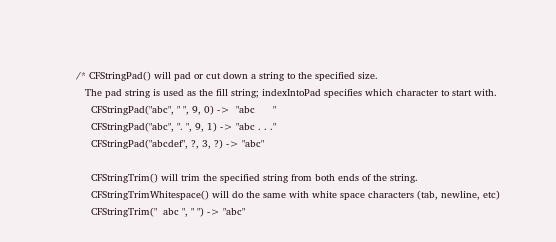/* CFStringPad() will pad or cut down a string to the specified size.
   The pad string is used as the fill string; indexIntoPad specifies which character to start with.
     CFStringPad("abc", " ", 9, 0) ->  "abc      "
     CFStringPad("abc", ". ", 9, 1) -> "abc . . ."
     CFStringPad("abcdef", ?, 3, ?) -> "abc"

     CFStringTrim() will trim the specified string from both ends of the string.
     CFStringTrimWhitespace() will do the same with white space characters (tab, newline, etc)
     CFStringTrim("  abc ", " ") -> "abc"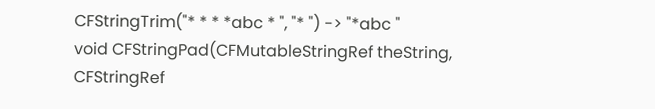CFStringTrim("* * * *abc * ", "* ") -> "*abc "
void CFStringPad(CFMutableStringRef theString, CFStringRef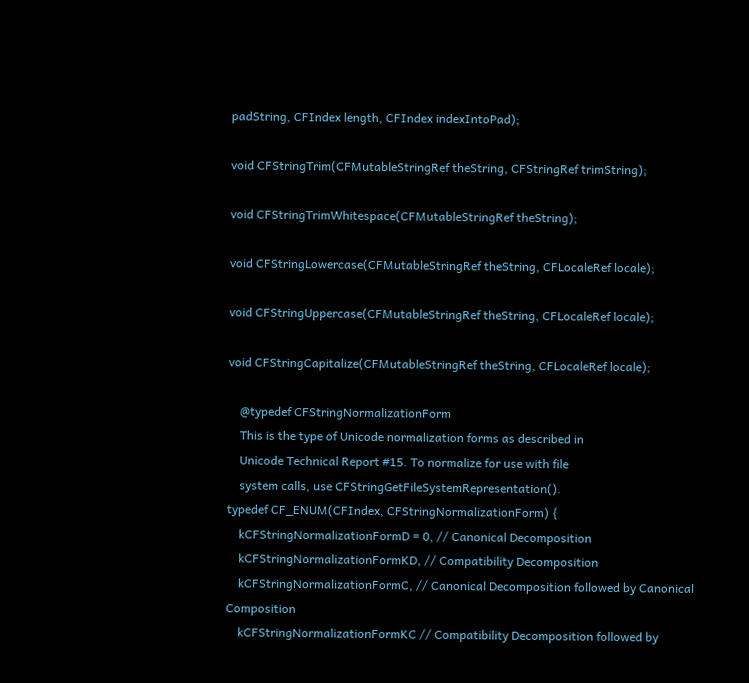padString, CFIndex length, CFIndex indexIntoPad);

void CFStringTrim(CFMutableStringRef theString, CFStringRef trimString);

void CFStringTrimWhitespace(CFMutableStringRef theString);

void CFStringLowercase(CFMutableStringRef theString, CFLocaleRef locale);

void CFStringUppercase(CFMutableStringRef theString, CFLocaleRef locale);

void CFStringCapitalize(CFMutableStringRef theString, CFLocaleRef locale);

    @typedef CFStringNormalizationForm
    This is the type of Unicode normalization forms as described in
    Unicode Technical Report #15. To normalize for use with file
    system calls, use CFStringGetFileSystemRepresentation().
typedef CF_ENUM(CFIndex, CFStringNormalizationForm) {
    kCFStringNormalizationFormD = 0, // Canonical Decomposition
    kCFStringNormalizationFormKD, // Compatibility Decomposition
    kCFStringNormalizationFormC, // Canonical Decomposition followed by Canonical Composition
    kCFStringNormalizationFormKC // Compatibility Decomposition followed by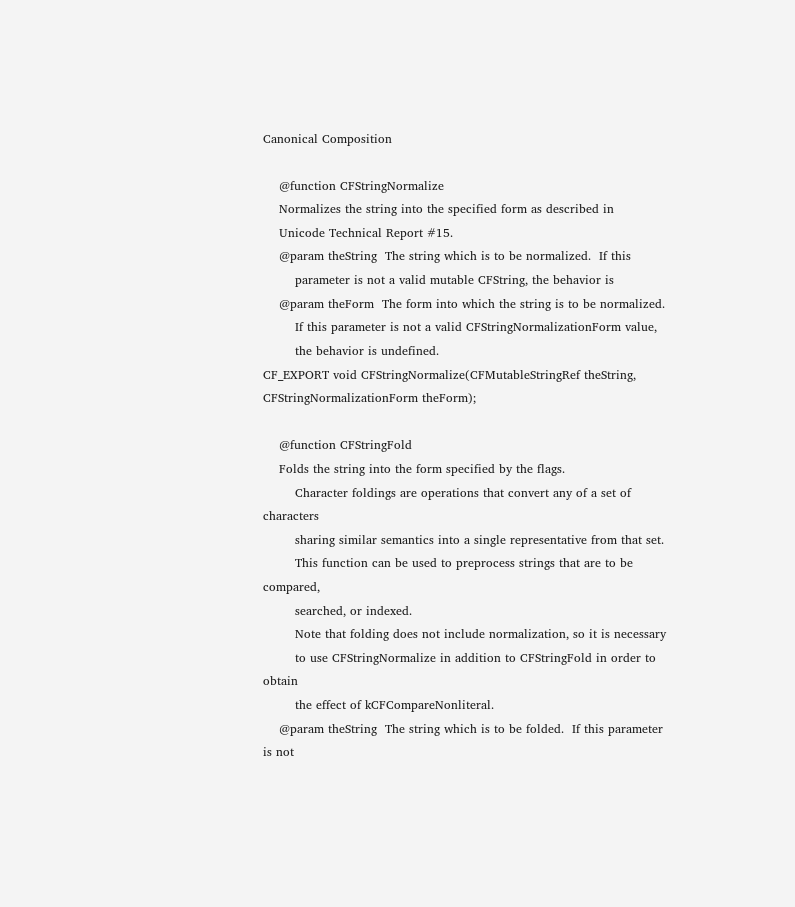Canonical Composition

    @function CFStringNormalize
    Normalizes the string into the specified form as described in
    Unicode Technical Report #15.
    @param theString  The string which is to be normalized.  If this
        parameter is not a valid mutable CFString, the behavior is
    @param theForm  The form into which the string is to be normalized.
        If this parameter is not a valid CFStringNormalizationForm value,
        the behavior is undefined.
CF_EXPORT void CFStringNormalize(CFMutableStringRef theString, CFStringNormalizationForm theForm);

    @function CFStringFold
    Folds the string into the form specified by the flags.
        Character foldings are operations that convert any of a set of characters
        sharing similar semantics into a single representative from that set.
        This function can be used to preprocess strings that are to be compared,
        searched, or indexed.
        Note that folding does not include normalization, so it is necessary
        to use CFStringNormalize in addition to CFStringFold in order to obtain
        the effect of kCFCompareNonliteral.
    @param theString  The string which is to be folded.  If this parameter is not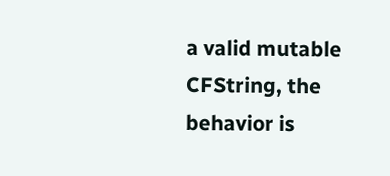a valid mutable CFString, the behavior is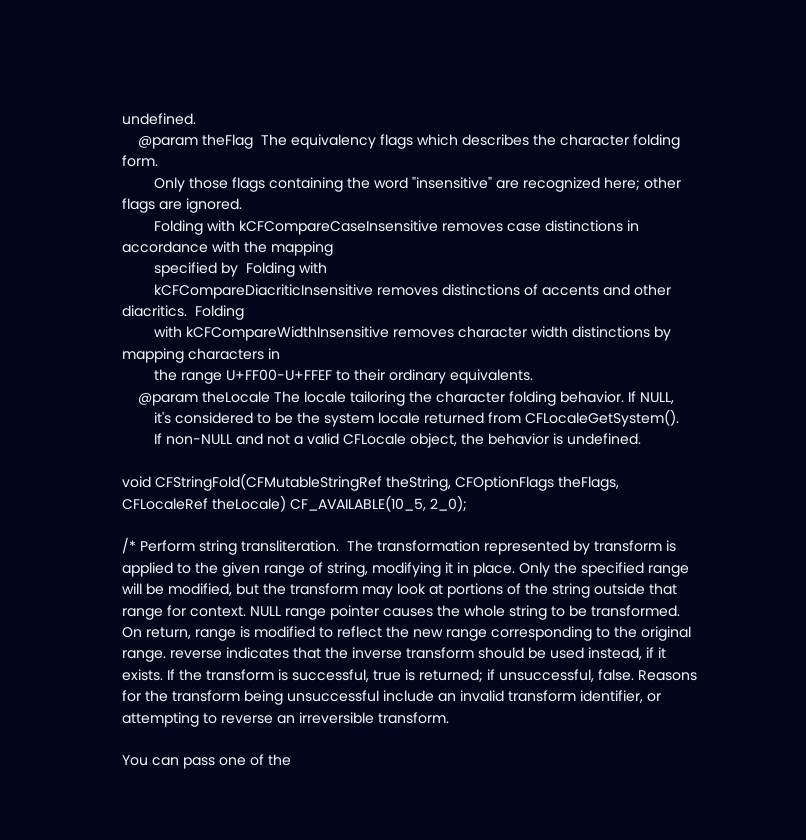undefined.
    @param theFlag  The equivalency flags which describes the character folding form.
        Only those flags containing the word "insensitive" are recognized here; other flags are ignored.
        Folding with kCFCompareCaseInsensitive removes case distinctions in accordance with the mapping
        specified by  Folding with
        kCFCompareDiacriticInsensitive removes distinctions of accents and other diacritics.  Folding
        with kCFCompareWidthInsensitive removes character width distinctions by mapping characters in
        the range U+FF00-U+FFEF to their ordinary equivalents.
    @param theLocale The locale tailoring the character folding behavior. If NULL,
        it's considered to be the system locale returned from CFLocaleGetSystem().
        If non-NULL and not a valid CFLocale object, the behavior is undefined.

void CFStringFold(CFMutableStringRef theString, CFOptionFlags theFlags, CFLocaleRef theLocale) CF_AVAILABLE(10_5, 2_0);

/* Perform string transliteration.  The transformation represented by transform is applied to the given range of string, modifying it in place. Only the specified range will be modified, but the transform may look at portions of the string outside that range for context. NULL range pointer causes the whole string to be transformed. On return, range is modified to reflect the new range corresponding to the original range. reverse indicates that the inverse transform should be used instead, if it exists. If the transform is successful, true is returned; if unsuccessful, false. Reasons for the transform being unsuccessful include an invalid transform identifier, or attempting to reverse an irreversible transform.

You can pass one of the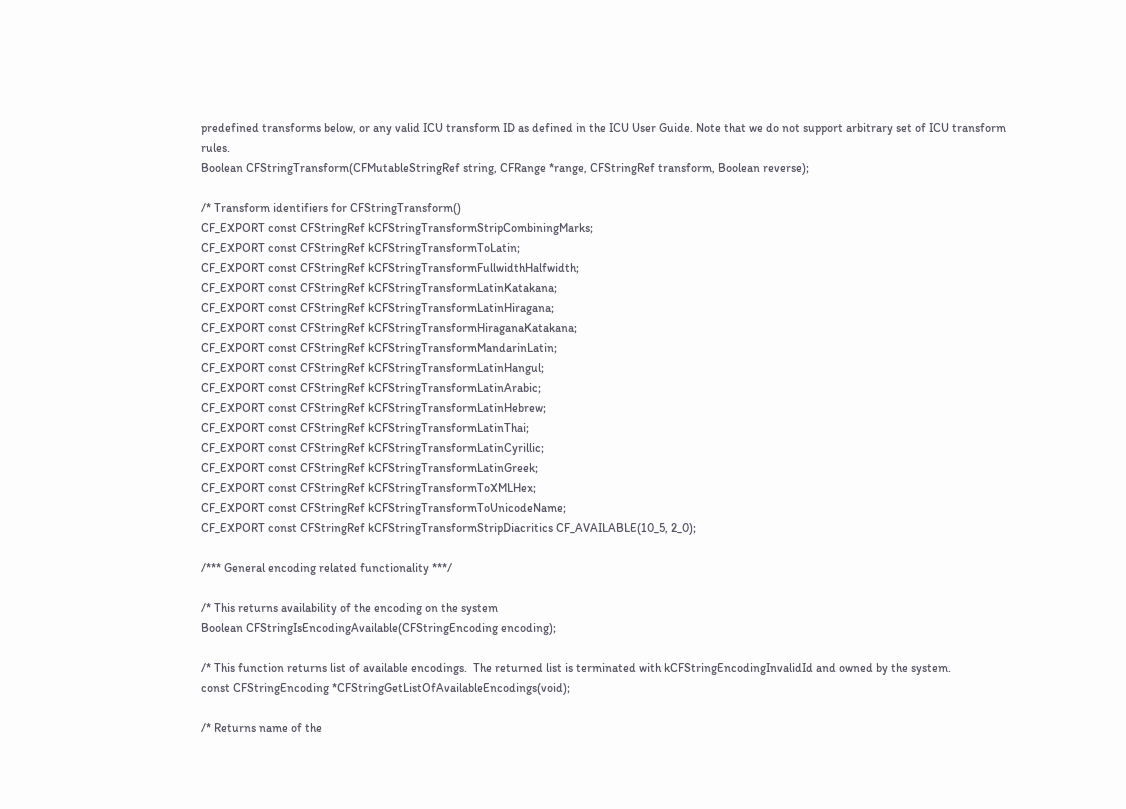predefined transforms below, or any valid ICU transform ID as defined in the ICU User Guide. Note that we do not support arbitrary set of ICU transform rules.
Boolean CFStringTransform(CFMutableStringRef string, CFRange *range, CFStringRef transform, Boolean reverse);

/* Transform identifiers for CFStringTransform()
CF_EXPORT const CFStringRef kCFStringTransformStripCombiningMarks;
CF_EXPORT const CFStringRef kCFStringTransformToLatin;
CF_EXPORT const CFStringRef kCFStringTransformFullwidthHalfwidth;
CF_EXPORT const CFStringRef kCFStringTransformLatinKatakana;
CF_EXPORT const CFStringRef kCFStringTransformLatinHiragana;
CF_EXPORT const CFStringRef kCFStringTransformHiraganaKatakana;
CF_EXPORT const CFStringRef kCFStringTransformMandarinLatin;
CF_EXPORT const CFStringRef kCFStringTransformLatinHangul;
CF_EXPORT const CFStringRef kCFStringTransformLatinArabic;
CF_EXPORT const CFStringRef kCFStringTransformLatinHebrew;
CF_EXPORT const CFStringRef kCFStringTransformLatinThai;
CF_EXPORT const CFStringRef kCFStringTransformLatinCyrillic;
CF_EXPORT const CFStringRef kCFStringTransformLatinGreek;
CF_EXPORT const CFStringRef kCFStringTransformToXMLHex;
CF_EXPORT const CFStringRef kCFStringTransformToUnicodeName;
CF_EXPORT const CFStringRef kCFStringTransformStripDiacritics CF_AVAILABLE(10_5, 2_0);

/*** General encoding related functionality ***/

/* This returns availability of the encoding on the system
Boolean CFStringIsEncodingAvailable(CFStringEncoding encoding);

/* This function returns list of available encodings.  The returned list is terminated with kCFStringEncodingInvalidId and owned by the system.
const CFStringEncoding *CFStringGetListOfAvailableEncodings(void);

/* Returns name of the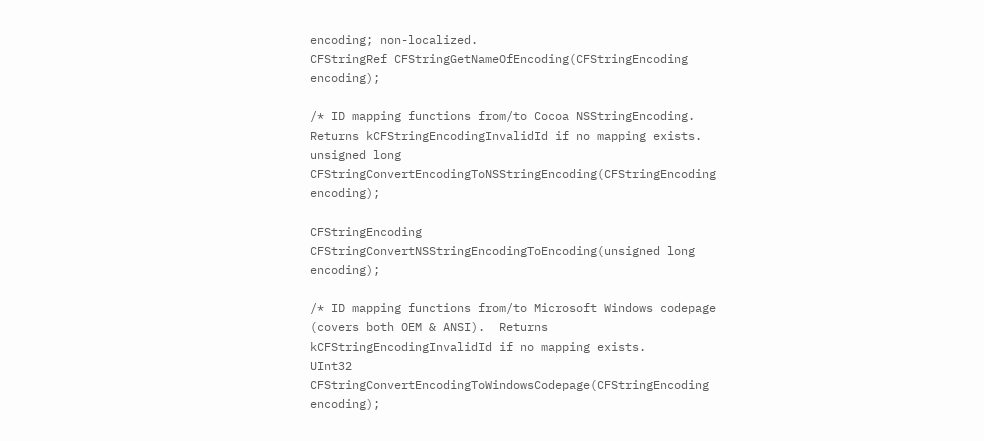encoding; non-localized.
CFStringRef CFStringGetNameOfEncoding(CFStringEncoding encoding);

/* ID mapping functions from/to Cocoa NSStringEncoding.  Returns kCFStringEncodingInvalidId if no mapping exists.
unsigned long CFStringConvertEncodingToNSStringEncoding(CFStringEncoding encoding);

CFStringEncoding CFStringConvertNSStringEncodingToEncoding(unsigned long encoding);

/* ID mapping functions from/to Microsoft Windows codepage (covers both OEM & ANSI).  Returns kCFStringEncodingInvalidId if no mapping exists.
UInt32 CFStringConvertEncodingToWindowsCodepage(CFStringEncoding encoding);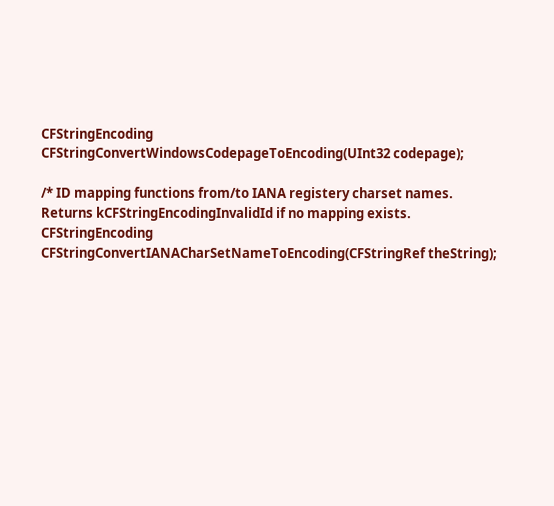CFStringEncoding CFStringConvertWindowsCodepageToEncoding(UInt32 codepage);

/* ID mapping functions from/to IANA registery charset names.  Returns kCFStringEncodingInvalidId if no mapping exists.
CFStringEncoding CFStringConvertIANACharSetNameToEncoding(CFStringRef theString);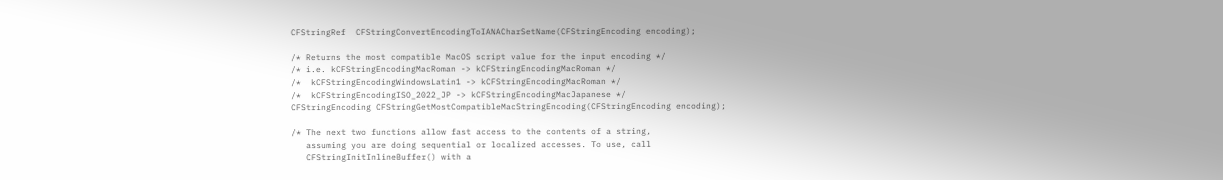CFStringRef  CFStringConvertEncodingToIANACharSetName(CFStringEncoding encoding);

/* Returns the most compatible MacOS script value for the input encoding */
/* i.e. kCFStringEncodingMacRoman -> kCFStringEncodingMacRoman */
/*  kCFStringEncodingWindowsLatin1 -> kCFStringEncodingMacRoman */
/*  kCFStringEncodingISO_2022_JP -> kCFStringEncodingMacJapanese */
CFStringEncoding CFStringGetMostCompatibleMacStringEncoding(CFStringEncoding encoding);

/* The next two functions allow fast access to the contents of a string,
   assuming you are doing sequential or localized accesses. To use, call
   CFStringInitInlineBuffer() with a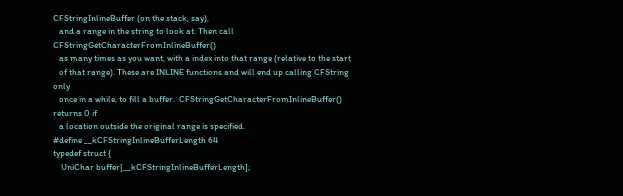CFStringInlineBuffer (on the stack, say),
   and a range in the string to look at. Then call CFStringGetCharacterFromInlineBuffer()
   as many times as you want, with a index into that range (relative to the start
   of that range). These are INLINE functions and will end up calling CFString only
   once in a while, to fill a buffer.  CFStringGetCharacterFromInlineBuffer() returns 0 if
   a location outside the original range is specified.
#define __kCFStringInlineBufferLength 64
typedef struct {
    UniChar buffer[__kCFStringInlineBufferLength];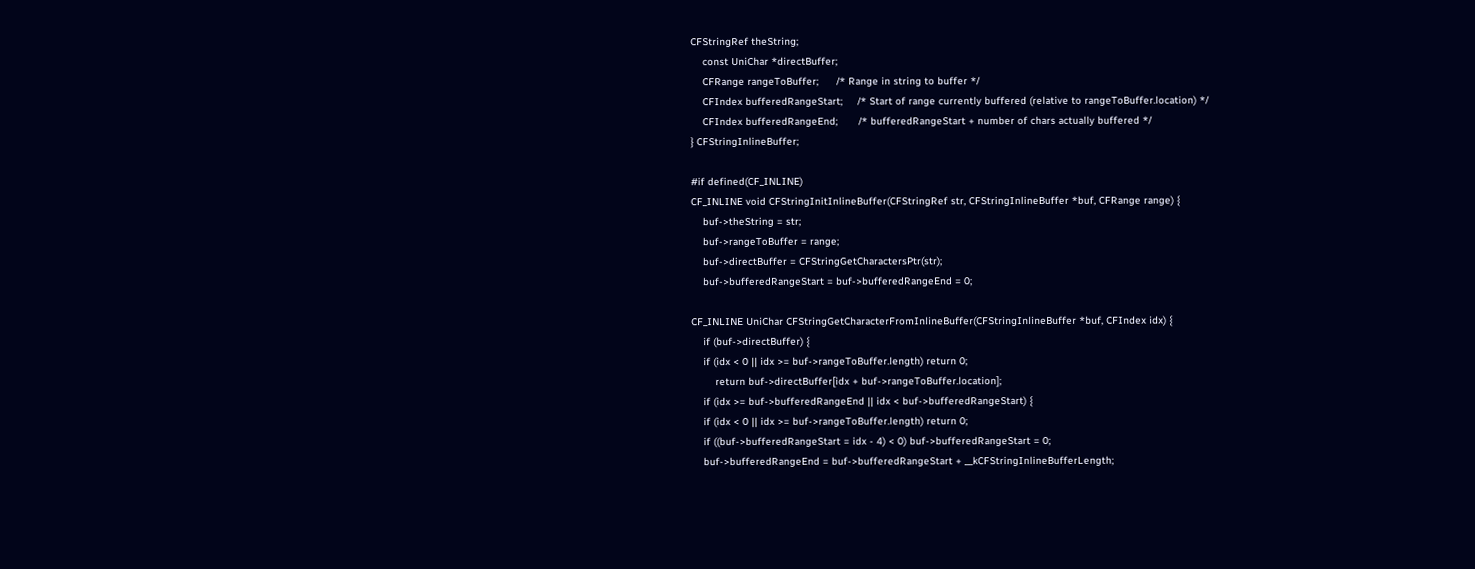CFStringRef theString;
    const UniChar *directBuffer;
    CFRange rangeToBuffer;      /* Range in string to buffer */
    CFIndex bufferedRangeStart;     /* Start of range currently buffered (relative to rangeToBuffer.location) */
    CFIndex bufferedRangeEnd;       /* bufferedRangeStart + number of chars actually buffered */
} CFStringInlineBuffer;

#if defined(CF_INLINE)
CF_INLINE void CFStringInitInlineBuffer(CFStringRef str, CFStringInlineBuffer *buf, CFRange range) {
    buf->theString = str;
    buf->rangeToBuffer = range;
    buf->directBuffer = CFStringGetCharactersPtr(str);
    buf->bufferedRangeStart = buf->bufferedRangeEnd = 0;

CF_INLINE UniChar CFStringGetCharacterFromInlineBuffer(CFStringInlineBuffer *buf, CFIndex idx) {
    if (buf->directBuffer) {
    if (idx < 0 || idx >= buf->rangeToBuffer.length) return 0;
        return buf->directBuffer[idx + buf->rangeToBuffer.location];
    if (idx >= buf->bufferedRangeEnd || idx < buf->bufferedRangeStart) {
    if (idx < 0 || idx >= buf->rangeToBuffer.length) return 0;
    if ((buf->bufferedRangeStart = idx - 4) < 0) buf->bufferedRangeStart = 0;
    buf->bufferedRangeEnd = buf->bufferedRangeStart + __kCFStringInlineBufferLength;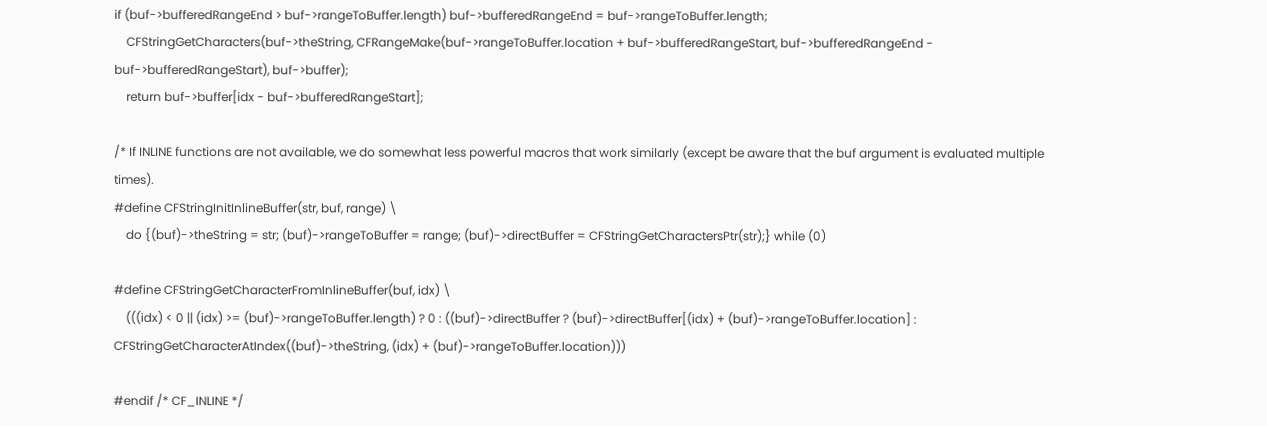if (buf->bufferedRangeEnd > buf->rangeToBuffer.length) buf->bufferedRangeEnd = buf->rangeToBuffer.length;
    CFStringGetCharacters(buf->theString, CFRangeMake(buf->rangeToBuffer.location + buf->bufferedRangeStart, buf->bufferedRangeEnd - buf->bufferedRangeStart), buf->buffer);
    return buf->buffer[idx - buf->bufferedRangeStart];

/* If INLINE functions are not available, we do somewhat less powerful macros that work similarly (except be aware that the buf argument is evaluated multiple times).
#define CFStringInitInlineBuffer(str, buf, range) \
    do {(buf)->theString = str; (buf)->rangeToBuffer = range; (buf)->directBuffer = CFStringGetCharactersPtr(str);} while (0)

#define CFStringGetCharacterFromInlineBuffer(buf, idx) \
    (((idx) < 0 || (idx) >= (buf)->rangeToBuffer.length) ? 0 : ((buf)->directBuffer ? (buf)->directBuffer[(idx) + (buf)->rangeToBuffer.location] : CFStringGetCharacterAtIndex((buf)->theString, (idx) + (buf)->rangeToBuffer.location)))

#endif /* CF_INLINE */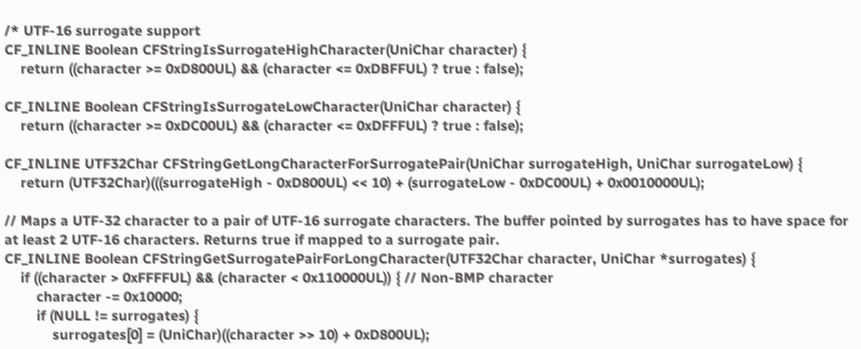/* UTF-16 surrogate support
CF_INLINE Boolean CFStringIsSurrogateHighCharacter(UniChar character) {
    return ((character >= 0xD800UL) && (character <= 0xDBFFUL) ? true : false);

CF_INLINE Boolean CFStringIsSurrogateLowCharacter(UniChar character) {
    return ((character >= 0xDC00UL) && (character <= 0xDFFFUL) ? true : false);

CF_INLINE UTF32Char CFStringGetLongCharacterForSurrogatePair(UniChar surrogateHigh, UniChar surrogateLow) {
    return (UTF32Char)(((surrogateHigh - 0xD800UL) << 10) + (surrogateLow - 0xDC00UL) + 0x0010000UL);

// Maps a UTF-32 character to a pair of UTF-16 surrogate characters. The buffer pointed by surrogates has to have space for at least 2 UTF-16 characters. Returns true if mapped to a surrogate pair.
CF_INLINE Boolean CFStringGetSurrogatePairForLongCharacter(UTF32Char character, UniChar *surrogates) {
    if ((character > 0xFFFFUL) && (character < 0x110000UL)) { // Non-BMP character
        character -= 0x10000;
        if (NULL != surrogates) {
            surrogates[0] = (UniChar)((character >> 10) + 0xD800UL);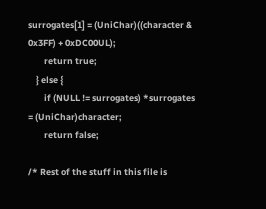surrogates[1] = (UniChar)((character & 0x3FF) + 0xDC00UL);
        return true;
    } else {
        if (NULL != surrogates) *surrogates = (UniChar)character;
        return false;

/* Rest of the stuff in this file is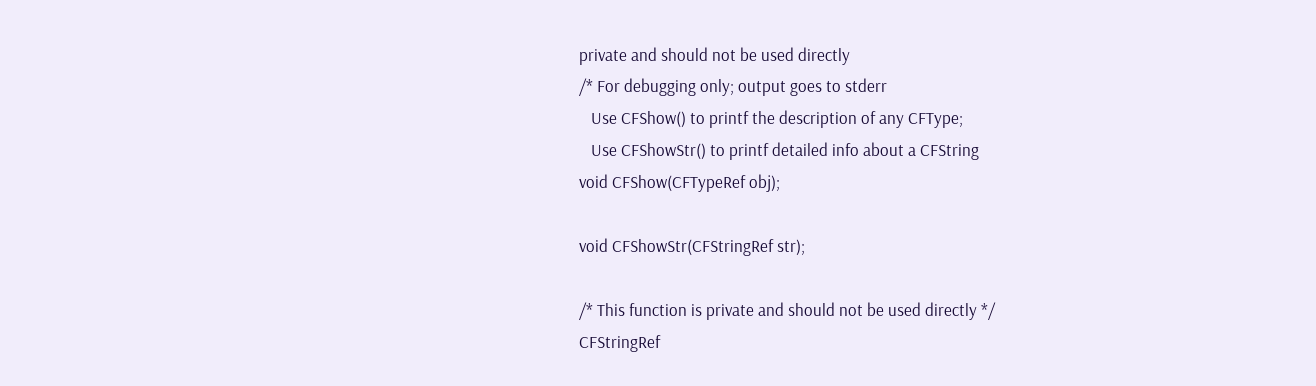private and should not be used directly
/* For debugging only; output goes to stderr
   Use CFShow() to printf the description of any CFType;
   Use CFShowStr() to printf detailed info about a CFString
void CFShow(CFTypeRef obj);

void CFShowStr(CFStringRef str);

/* This function is private and should not be used directly */
CFStringRef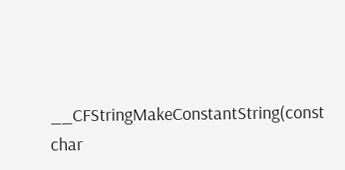__CFStringMakeConstantString(const char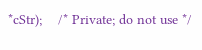*cStr);    /* Private; do not use */